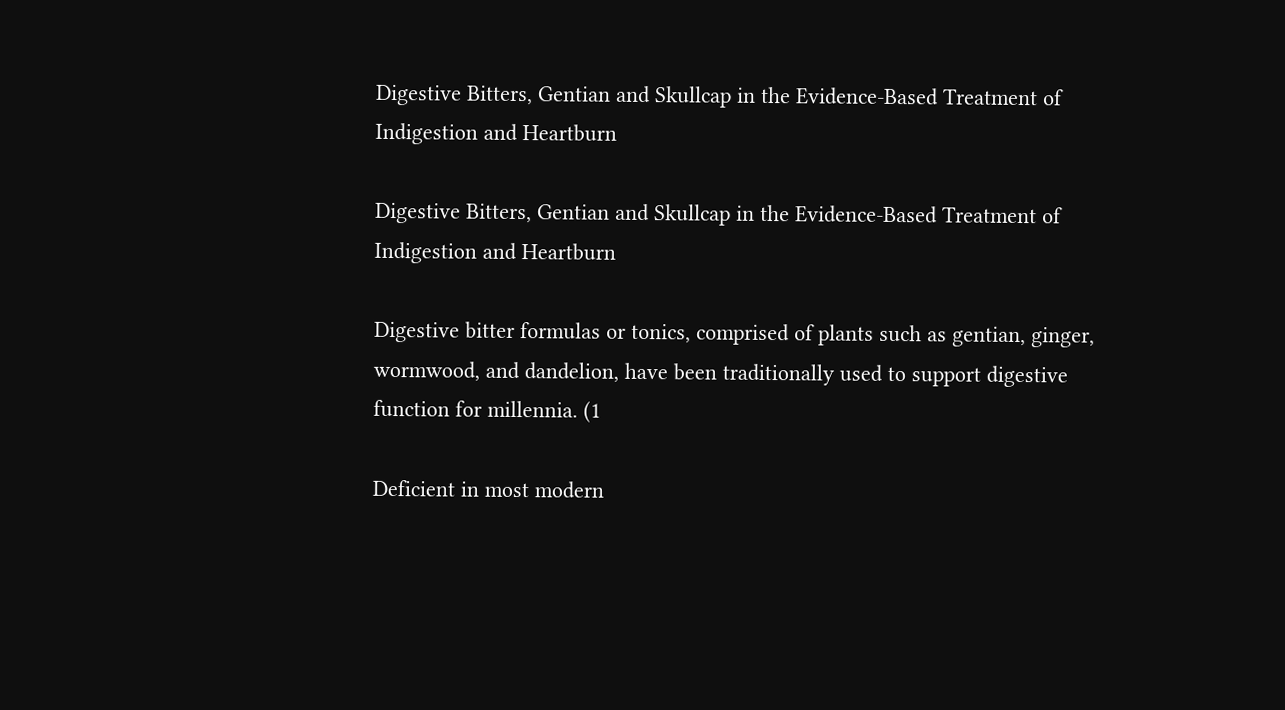Digestive Bitters, Gentian and Skullcap in the Evidence-Based Treatment of Indigestion and Heartburn

Digestive Bitters, Gentian and Skullcap in the Evidence-Based Treatment of Indigestion and Heartburn

Digestive bitter formulas or tonics, comprised of plants such as gentian, ginger, wormwood, and dandelion, have been traditionally used to support digestive function for millennia. (1

Deficient in most modern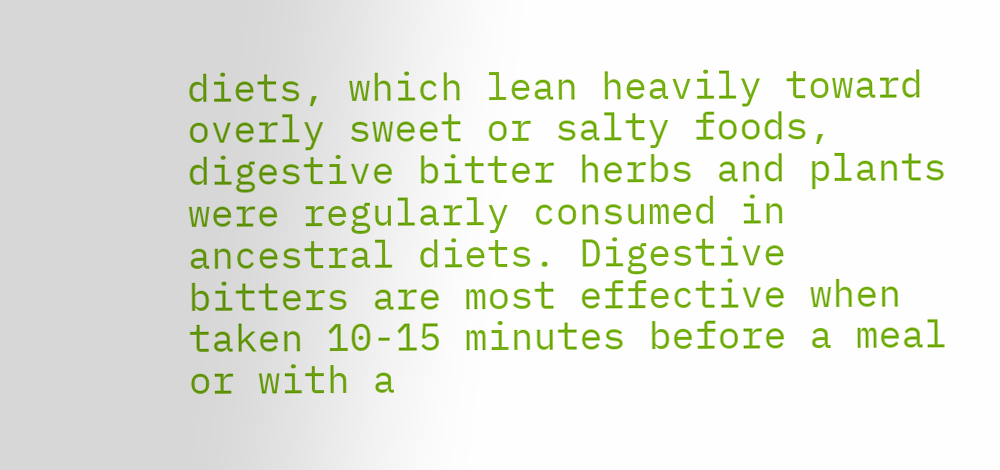diets, which lean heavily toward overly sweet or salty foods, digestive bitter herbs and plants were regularly consumed in ancestral diets. Digestive bitters are most effective when taken 10-15 minutes before a meal or with a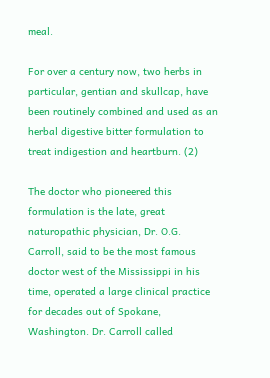meal.

For over a century now, two herbs in particular, gentian and skullcap, have been routinely combined and used as an herbal digestive bitter formulation to treat indigestion and heartburn. (2)

The doctor who pioneered this formulation is the late, great naturopathic physician, Dr. O.G. Carroll, said to be the most famous doctor west of the Mississippi in his time, operated a large clinical practice for decades out of Spokane, Washington. Dr. Carroll called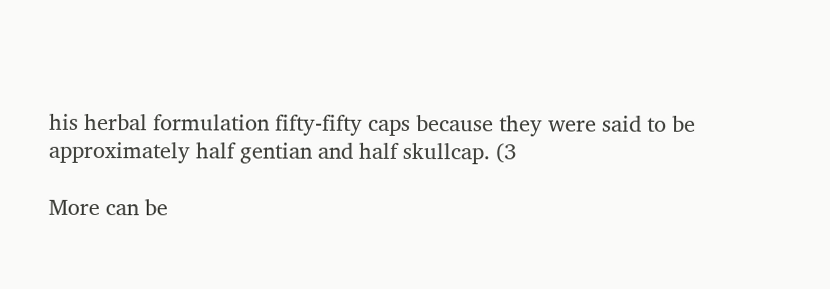his herbal formulation fifty-fifty caps because they were said to be approximately half gentian and half skullcap. (3

More can be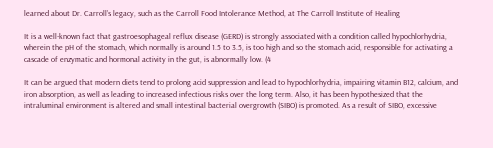learned about Dr. Carroll’s legacy, such as the Carroll Food Intolerance Method, at The Carroll Institute of Healing

It is a well-known fact that gastroesophageal reflux disease (GERD) is strongly associated with a condition called hypochlorhydria, wherein the pH of the stomach, which normally is around 1.5 to 3.5, is too high and so the stomach acid, responsible for activating a cascade of enzymatic and hormonal activity in the gut, is abnormally low. (4

It can be argued that modern diets tend to prolong acid suppression and lead to hypochlorhydria, impairing vitamin B12, calcium, and iron absorption, as well as leading to increased infectious risks over the long term. Also, it has been hypothesized that the intraluminal environment is altered and small intestinal bacterial overgrowth (SIBO) is promoted. As a result of SIBO, excessive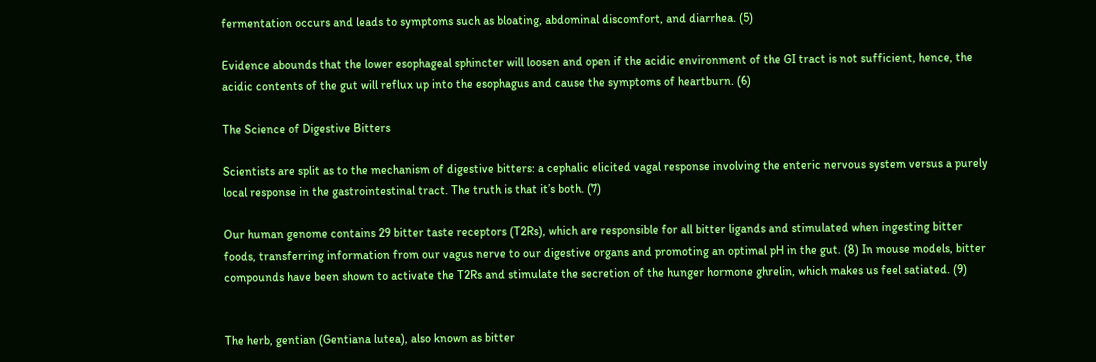fermentation occurs and leads to symptoms such as bloating, abdominal discomfort, and diarrhea. (5)

Evidence abounds that the lower esophageal sphincter will loosen and open if the acidic environment of the GI tract is not sufficient, hence, the acidic contents of the gut will reflux up into the esophagus and cause the symptoms of heartburn. (6)

The Science of Digestive Bitters

Scientists are split as to the mechanism of digestive bitters: a cephalic elicited vagal response involving the enteric nervous system versus a purely local response in the gastrointestinal tract. The truth is that it’s both. (7)

Our human genome contains 29 bitter taste receptors (T2Rs), which are responsible for all bitter ligands and stimulated when ingesting bitter foods, transferring information from our vagus nerve to our digestive organs and promoting an optimal pH in the gut. (8) In mouse models, bitter compounds have been shown to activate the T2Rs and stimulate the secretion of the hunger hormone ghrelin, which makes us feel satiated. (9)


The herb, gentian (Gentiana lutea), also known as bitter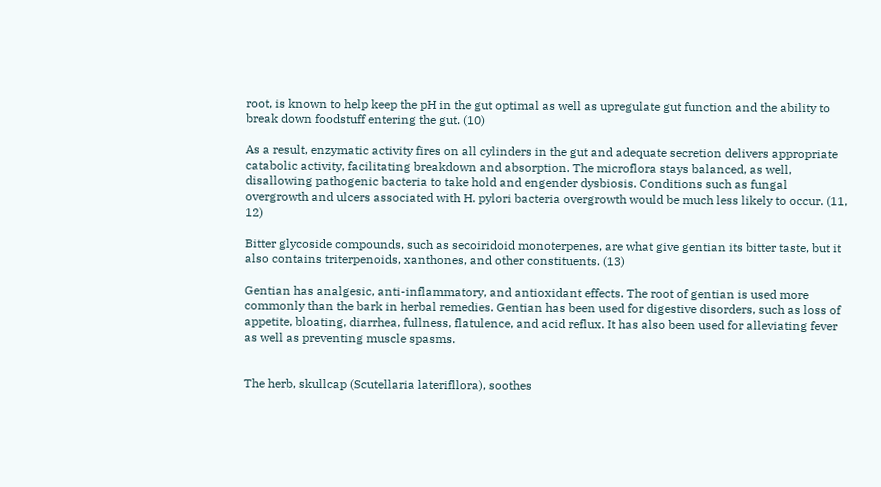root, is known to help keep the pH in the gut optimal as well as upregulate gut function and the ability to break down foodstuff entering the gut. (10)

As a result, enzymatic activity fires on all cylinders in the gut and adequate secretion delivers appropriate catabolic activity, facilitating breakdown and absorption. The microflora stays balanced, as well, disallowing pathogenic bacteria to take hold and engender dysbiosis. Conditions such as fungal overgrowth and ulcers associated with H. pylori bacteria overgrowth would be much less likely to occur. (11, 12)

Bitter glycoside compounds, such as secoiridoid monoterpenes, are what give gentian its bitter taste, but it also contains triterpenoids, xanthones, and other constituents. (13)

Gentian has analgesic, anti-inflammatory, and antioxidant effects. The root of gentian is used more commonly than the bark in herbal remedies. Gentian has been used for digestive disorders, such as loss of appetite, bloating, diarrhea, fullness, flatulence, and acid reflux. It has also been used for alleviating fever as well as preventing muscle spasms.


The herb, skullcap (Scutellaria laterifllora), soothes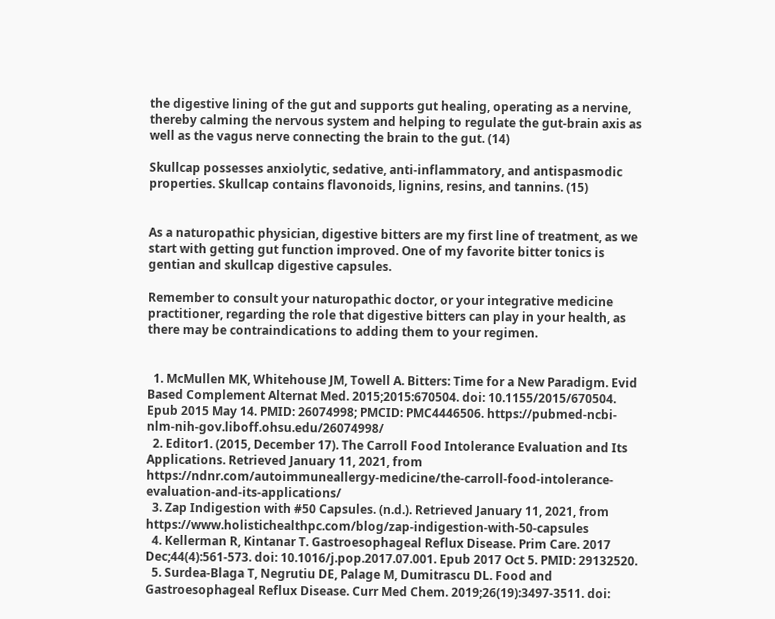the digestive lining of the gut and supports gut healing, operating as a nervine, thereby calming the nervous system and helping to regulate the gut-brain axis as well as the vagus nerve connecting the brain to the gut. (14)

Skullcap possesses anxiolytic, sedative, anti-inflammatory, and antispasmodic properties. Skullcap contains flavonoids, lignins, resins, and tannins. (15)


As a naturopathic physician, digestive bitters are my first line of treatment, as we start with getting gut function improved. One of my favorite bitter tonics is gentian and skullcap digestive capsules.

Remember to consult your naturopathic doctor, or your integrative medicine practitioner, regarding the role that digestive bitters can play in your health, as there may be contraindications to adding them to your regimen.


  1. McMullen MK, Whitehouse JM, Towell A. Bitters: Time for a New Paradigm. Evid Based Complement Alternat Med. 2015;2015:670504. doi: 10.1155/2015/670504. Epub 2015 May 14. PMID: 26074998; PMCID: PMC4446506. https://pubmed-ncbi-nlm-nih-gov.liboff.ohsu.edu/26074998/
  2. Editor1. (2015, December 17). The Carroll Food Intolerance Evaluation and Its Applications. Retrieved January 11, 2021, from https://ndnr.com/autoimmuneallergy-medicine/the-carroll-food-intolerance-evaluation-and-its-applications/
  3. Zap Indigestion with #50 Capsules. (n.d.). Retrieved January 11, 2021, from https://www.holistichealthpc.com/blog/zap-indigestion-with-50-capsules
  4. Kellerman R, Kintanar T. Gastroesophageal Reflux Disease. Prim Care. 2017 Dec;44(4):561-573. doi: 10.1016/j.pop.2017.07.001. Epub 2017 Oct 5. PMID: 29132520.
  5. Surdea-Blaga T, Negrutiu DE, Palage M, Dumitrascu DL. Food and Gastroesophageal Reflux Disease. Curr Med Chem. 2019;26(19):3497-3511. doi: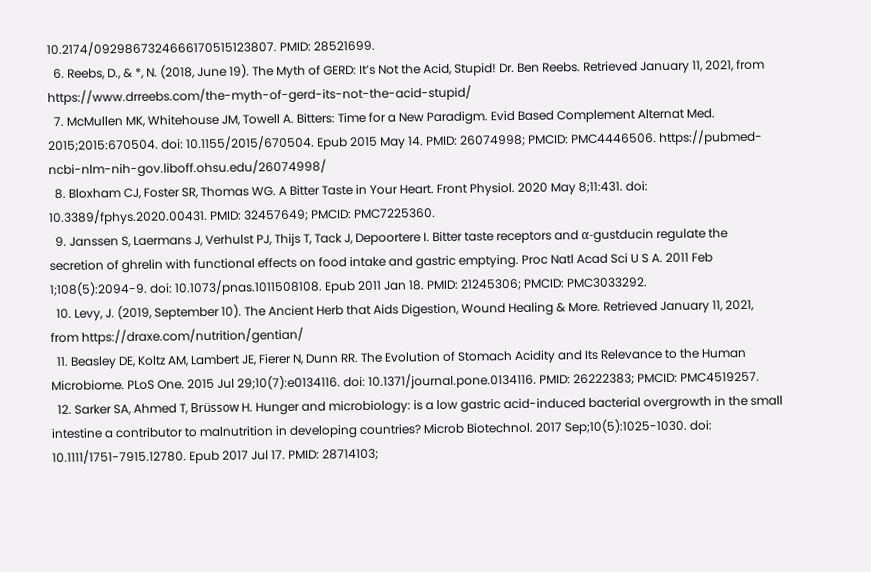10.2174/0929867324666170515123807. PMID: 28521699.
  6. Reebs, D., & *, N. (2018, June 19). The Myth of GERD: It’s Not the Acid, Stupid! Dr. Ben Reebs. Retrieved January 11, 2021, from https://www.drreebs.com/the-myth-of-gerd-its-not-the-acid-stupid/
  7. McMullen MK, Whitehouse JM, Towell A. Bitters: Time for a New Paradigm. Evid Based Complement Alternat Med. 2015;2015:670504. doi: 10.1155/2015/670504. Epub 2015 May 14. PMID: 26074998; PMCID: PMC4446506. https://pubmed-ncbi-nlm-nih-gov.liboff.ohsu.edu/26074998/
  8. Bloxham CJ, Foster SR, Thomas WG. A Bitter Taste in Your Heart. Front Physiol. 2020 May 8;11:431. doi: 10.3389/fphys.2020.00431. PMID: 32457649; PMCID: PMC7225360.
  9. Janssen S, Laermans J, Verhulst PJ, Thijs T, Tack J, Depoortere I. Bitter taste receptors and α-gustducin regulate the secretion of ghrelin with functional effects on food intake and gastric emptying. Proc Natl Acad Sci U S A. 2011 Feb 1;108(5):2094-9. doi: 10.1073/pnas.1011508108. Epub 2011 Jan 18. PMID: 21245306; PMCID: PMC3033292.
  10. Levy, J. (2019, September 10). The Ancient Herb that Aids Digestion, Wound Healing & More. Retrieved January 11, 2021, from https://draxe.com/nutrition/gentian/
  11. Beasley DE, Koltz AM, Lambert JE, Fierer N, Dunn RR. The Evolution of Stomach Acidity and Its Relevance to the Human Microbiome. PLoS One. 2015 Jul 29;10(7):e0134116. doi: 10.1371/journal.pone.0134116. PMID: 26222383; PMCID: PMC4519257.
  12. Sarker SA, Ahmed T, Brüssow H. Hunger and microbiology: is a low gastric acid-induced bacterial overgrowth in the small intestine a contributor to malnutrition in developing countries? Microb Biotechnol. 2017 Sep;10(5):1025-1030. doi: 10.1111/1751-7915.12780. Epub 2017 Jul 17. PMID: 28714103;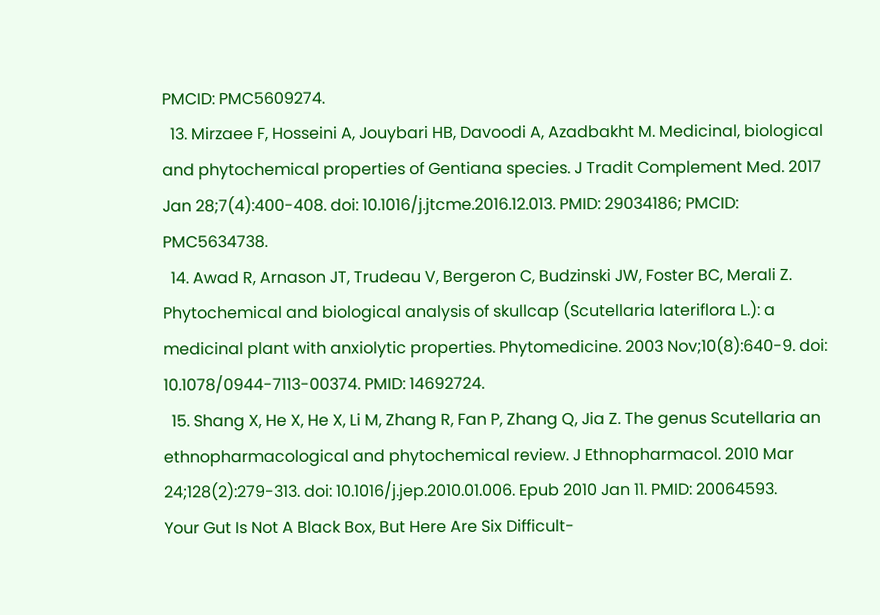PMCID: PMC5609274.
  13. Mirzaee F, Hosseini A, Jouybari HB, Davoodi A, Azadbakht M. Medicinal, biological and phytochemical properties of Gentiana species. J Tradit Complement Med. 2017 Jan 28;7(4):400-408. doi: 10.1016/j.jtcme.2016.12.013. PMID: 29034186; PMCID: PMC5634738.
  14. Awad R, Arnason JT, Trudeau V, Bergeron C, Budzinski JW, Foster BC, Merali Z. Phytochemical and biological analysis of skullcap (Scutellaria lateriflora L.): a medicinal plant with anxiolytic properties. Phytomedicine. 2003 Nov;10(8):640-9. doi: 10.1078/0944-7113-00374. PMID: 14692724.
  15. Shang X, He X, He X, Li M, Zhang R, Fan P, Zhang Q, Jia Z. The genus Scutellaria an ethnopharmacological and phytochemical review. J Ethnopharmacol. 2010 Mar 24;128(2):279-313. doi: 10.1016/j.jep.2010.01.006. Epub 2010 Jan 11. PMID: 20064593.
Your Gut Is Not A Black Box, But Here Are Six Difficult-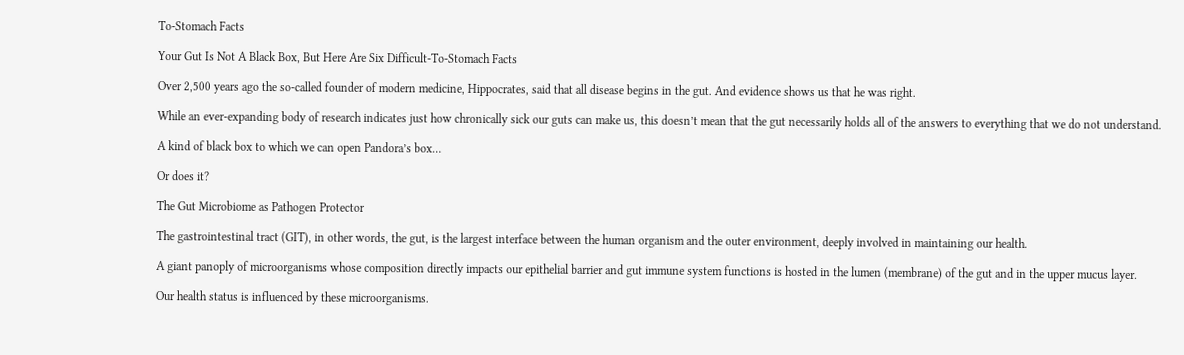To-Stomach Facts

Your Gut Is Not A Black Box, But Here Are Six Difficult-To-Stomach Facts

Over 2,500 years ago the so-called founder of modern medicine, Hippocrates, said that all disease begins in the gut. And evidence shows us that he was right.

While an ever-expanding body of research indicates just how chronically sick our guts can make us, this doesn’t mean that the gut necessarily holds all of the answers to everything that we do not understand.

A kind of black box to which we can open Pandora’s box…

Or does it?

The Gut Microbiome as Pathogen Protector

The gastrointestinal tract (GIT), in other words, the gut, is the largest interface between the human organism and the outer environment, deeply involved in maintaining our health.

A giant panoply of microorganisms whose composition directly impacts our epithelial barrier and gut immune system functions is hosted in the lumen (membrane) of the gut and in the upper mucus layer.

Our health status is influenced by these microorganisms.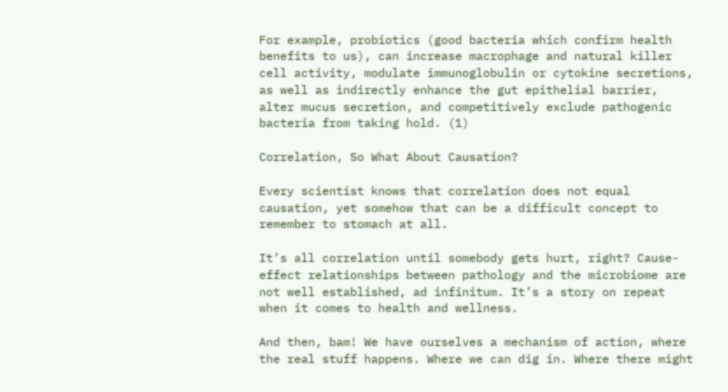For example, probiotics (good bacteria which confirm health benefits to us), can increase macrophage and natural killer cell activity, modulate immunoglobulin or cytokine secretions, as well as indirectly enhance the gut epithelial barrier, alter mucus secretion, and competitively exclude pathogenic bacteria from taking hold. (1)

Correlation, So What About Causation?

Every scientist knows that correlation does not equal causation, yet somehow that can be a difficult concept to remember to stomach at all.

It’s all correlation until somebody gets hurt, right? Cause-effect relationships between pathology and the microbiome are not well established, ad infinitum. It’s a story on repeat when it comes to health and wellness.

And then, bam! We have ourselves a mechanism of action, where the real stuff happens. Where we can dig in. Where there might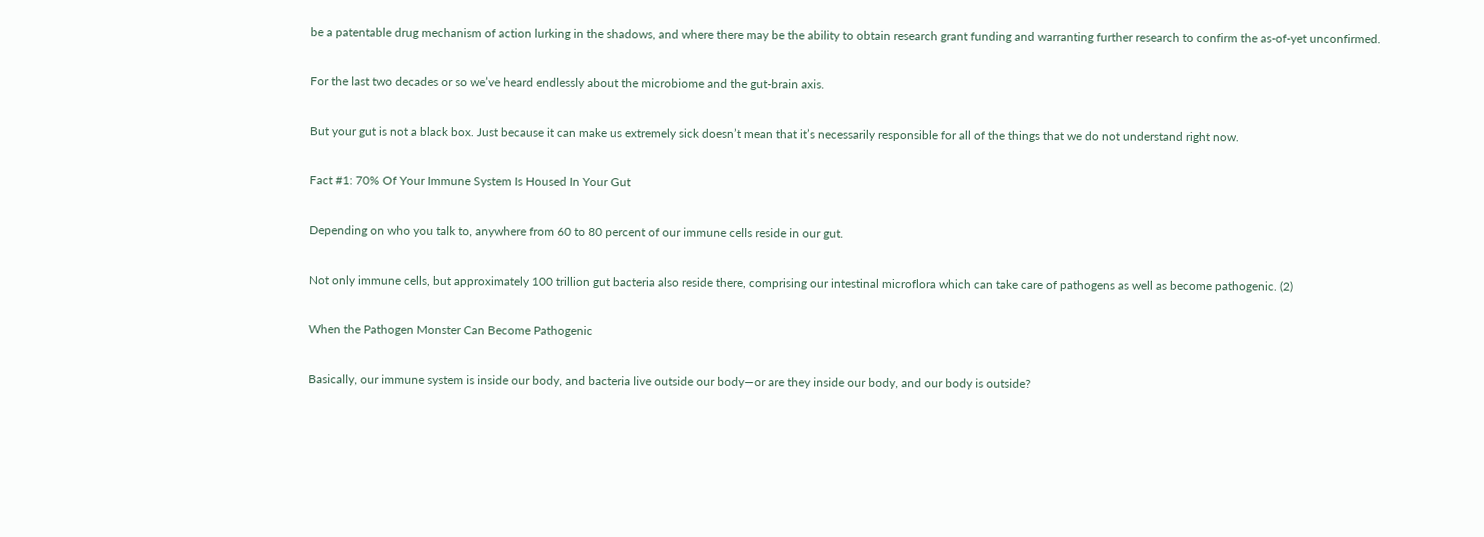be a patentable drug mechanism of action lurking in the shadows, and where there may be the ability to obtain research grant funding and warranting further research to confirm the as-of-yet unconfirmed.

For the last two decades or so we’ve heard endlessly about the microbiome and the gut-brain axis.

But your gut is not a black box. Just because it can make us extremely sick doesn’t mean that it’s necessarily responsible for all of the things that we do not understand right now.

Fact #1: 70% Of Your Immune System Is Housed In Your Gut

Depending on who you talk to, anywhere from 60 to 80 percent of our immune cells reside in our gut.

Not only immune cells, but approximately 100 trillion gut bacteria also reside there, comprising our intestinal microflora which can take care of pathogens as well as become pathogenic. (2)

When the Pathogen Monster Can Become Pathogenic

Basically, our immune system is inside our body, and bacteria live outside our body—or are they inside our body, and our body is outside?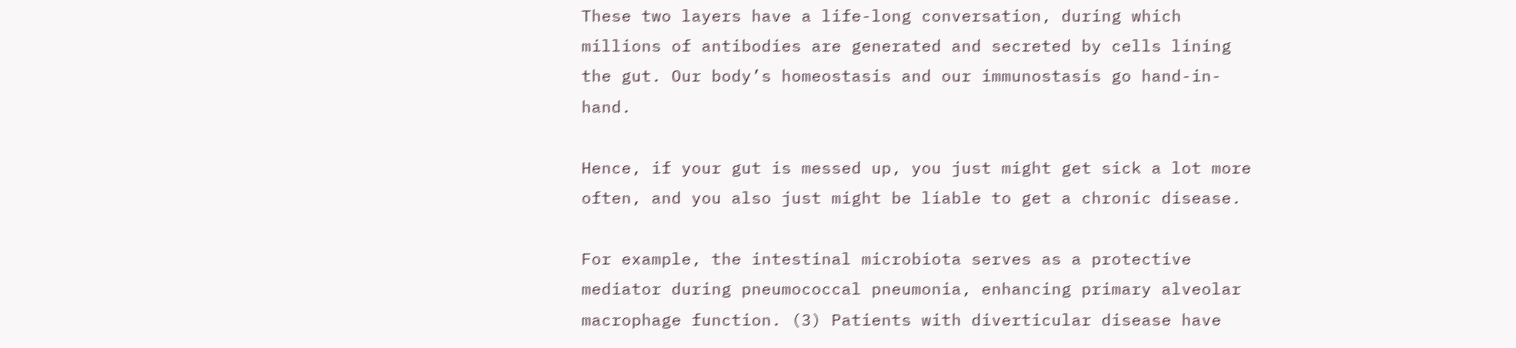These two layers have a life-long conversation, during which millions of antibodies are generated and secreted by cells lining the gut. Our body’s homeostasis and our immunostasis go hand-in-hand.

Hence, if your gut is messed up, you just might get sick a lot more often, and you also just might be liable to get a chronic disease.

For example, the intestinal microbiota serves as a protective mediator during pneumococcal pneumonia, enhancing primary alveolar macrophage function. (3) Patients with diverticular disease have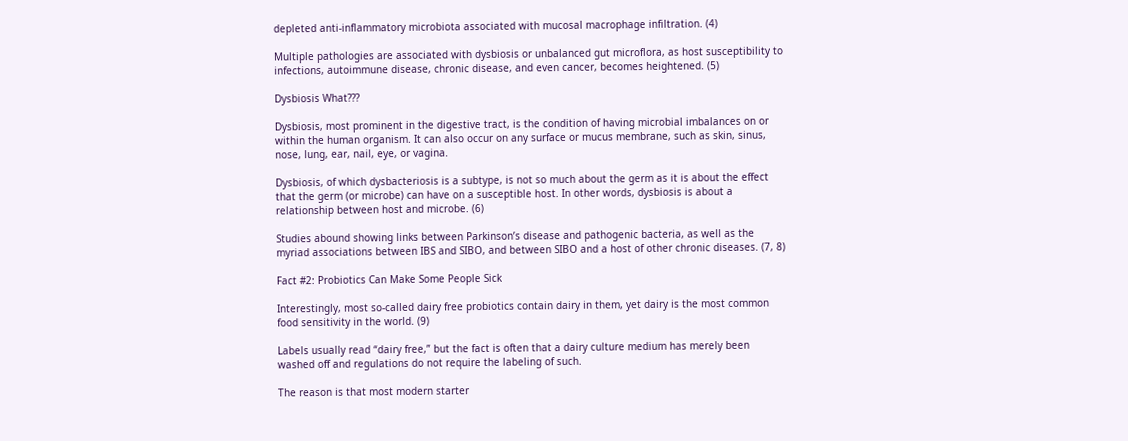depleted anti-inflammatory microbiota associated with mucosal macrophage infiltration. (4)

Multiple pathologies are associated with dysbiosis or unbalanced gut microflora, as host susceptibility to infections, autoimmune disease, chronic disease, and even cancer, becomes heightened. (5)

Dysbiosis What???

Dysbiosis, most prominent in the digestive tract, is the condition of having microbial imbalances on or within the human organism. It can also occur on any surface or mucus membrane, such as skin, sinus, nose, lung, ear, nail, eye, or vagina.

Dysbiosis, of which dysbacteriosis is a subtype, is not so much about the germ as it is about the effect that the germ (or microbe) can have on a susceptible host. In other words, dysbiosis is about a relationship between host and microbe. (6)

Studies abound showing links between Parkinson’s disease and pathogenic bacteria, as well as the myriad associations between IBS and SIBO, and between SIBO and a host of other chronic diseases. (7, 8)

Fact #2: Probiotics Can Make Some People Sick

Interestingly, most so-called dairy free probiotics contain dairy in them, yet dairy is the most common food sensitivity in the world. (9)

Labels usually read “dairy free,” but the fact is often that a dairy culture medium has merely been washed off and regulations do not require the labeling of such.

The reason is that most modern starter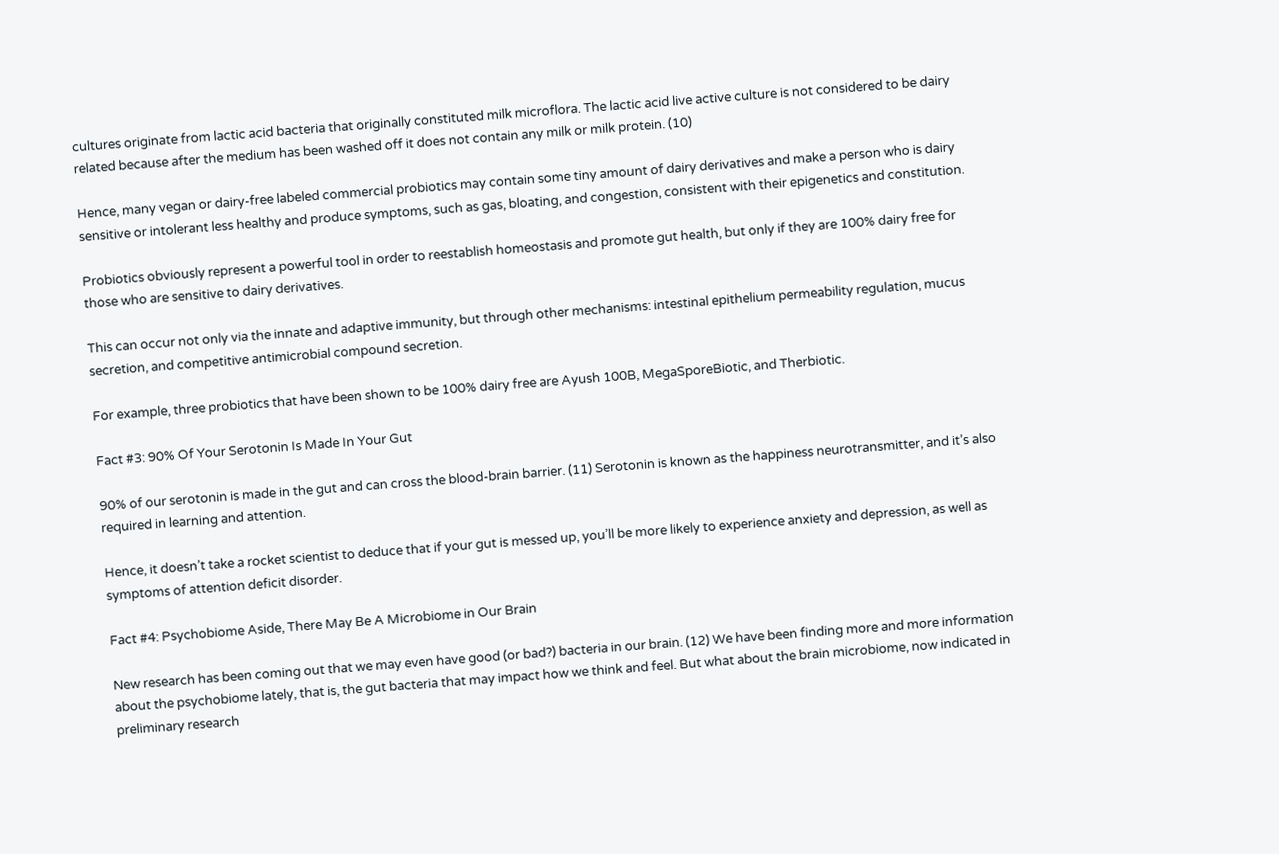cultures originate from lactic acid bacteria that originally constituted milk microflora. The lactic acid live active culture is not considered to be dairy related because after the medium has been washed off it does not contain any milk or milk protein. (10)

Hence, many vegan or dairy-free labeled commercial probiotics may contain some tiny amount of dairy derivatives and make a person who is dairy sensitive or intolerant less healthy and produce symptoms, such as gas, bloating, and congestion, consistent with their epigenetics and constitution.

Probiotics obviously represent a powerful tool in order to reestablish homeostasis and promote gut health, but only if they are 100% dairy free for those who are sensitive to dairy derivatives.

This can occur not only via the innate and adaptive immunity, but through other mechanisms: intestinal epithelium permeability regulation, mucus secretion, and competitive antimicrobial compound secretion.

For example, three probiotics that have been shown to be 100% dairy free are Ayush 100B, MegaSporeBiotic, and Therbiotic.

Fact #3: 90% Of Your Serotonin Is Made In Your Gut

90% of our serotonin is made in the gut and can cross the blood-brain barrier. (11) Serotonin is known as the happiness neurotransmitter, and it’s also required in learning and attention.

Hence, it doesn’t take a rocket scientist to deduce that if your gut is messed up, you’ll be more likely to experience anxiety and depression, as well as symptoms of attention deficit disorder.

Fact #4: Psychobiome Aside, There May Be A Microbiome in Our Brain

New research has been coming out that we may even have good (or bad?) bacteria in our brain. (12) We have been finding more and more information about the psychobiome lately, that is, the gut bacteria that may impact how we think and feel. But what about the brain microbiome, now indicated in preliminary research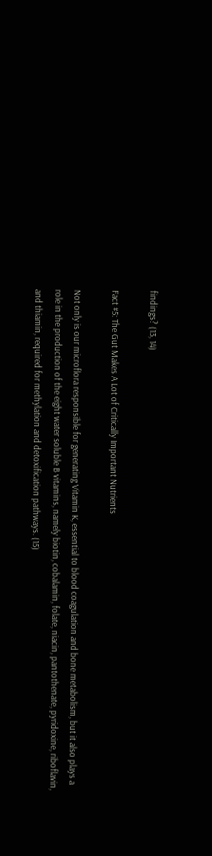findings? (13, 14)

Fact #5: The Gut Makes A Lot of Critically Important Nutrients

Not only is our microflora responsible for generating Vitamin K, essential to blood coagulation and bone metabolism, but it also plays a role in the production of the eight water soluble B vitamins, namely biotin, cobalamin, folate, niacin, pantothenate, pyridoxine, riboflavin, and thiamin, required for methylation and detoxification pathways. (15)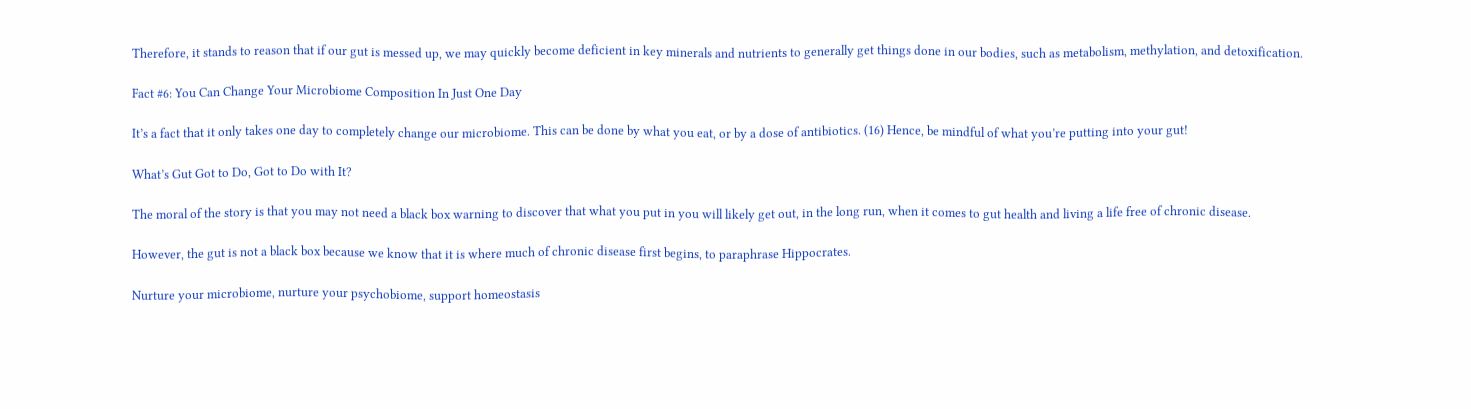Therefore, it stands to reason that if our gut is messed up, we may quickly become deficient in key minerals and nutrients to generally get things done in our bodies, such as metabolism, methylation, and detoxification.

Fact #6: You Can Change Your Microbiome Composition In Just One Day

It’s a fact that it only takes one day to completely change our microbiome. This can be done by what you eat, or by a dose of antibiotics. (16) Hence, be mindful of what you’re putting into your gut!

What’s Gut Got to Do, Got to Do with It?

The moral of the story is that you may not need a black box warning to discover that what you put in you will likely get out, in the long run, when it comes to gut health and living a life free of chronic disease.

However, the gut is not a black box because we know that it is where much of chronic disease first begins, to paraphrase Hippocrates.

Nurture your microbiome, nurture your psychobiome, support homeostasis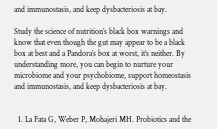and immunostasis, and keep dysbacteriosis at bay.

Study the science of nutrition’s black box warnings and know that even though the gut may appear to be a black box at best and a Pandora’s box at worst, it’s neither. By understanding more, you can begin to nurture your microbiome and your psychobiome, support homeostasis and immunostasis, and keep dysbacteriosis at bay.


  1. La Fata G, Weber P, Mohajeri MH. Probiotics and the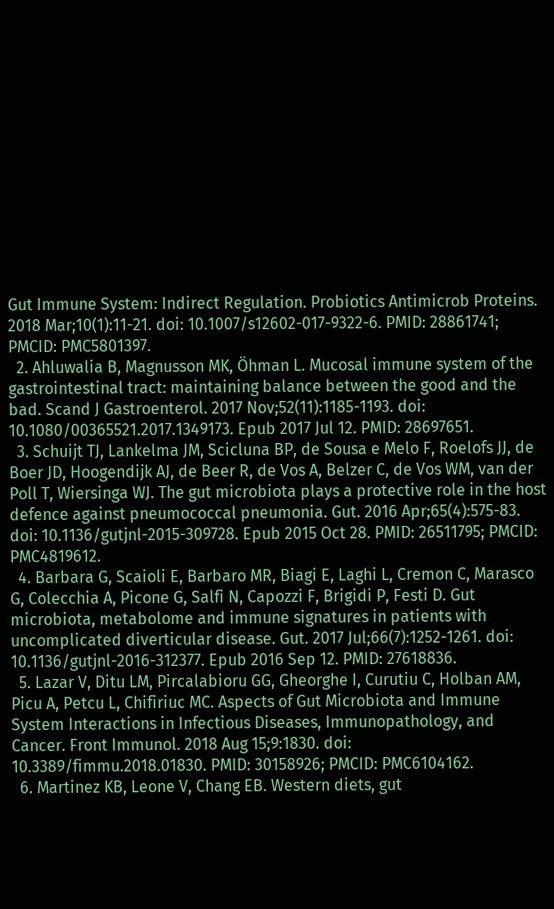Gut Immune System: Indirect Regulation. Probiotics Antimicrob Proteins. 2018 Mar;10(1):11-21. doi: 10.1007/s12602-017-9322-6. PMID: 28861741; PMCID: PMC5801397.
  2. Ahluwalia B, Magnusson MK, Öhman L. Mucosal immune system of the gastrointestinal tract: maintaining balance between the good and the bad. Scand J Gastroenterol. 2017 Nov;52(11):1185-1193. doi: 10.1080/00365521.2017.1349173. Epub 2017 Jul 12. PMID: 28697651.
  3. Schuijt TJ, Lankelma JM, Scicluna BP, de Sousa e Melo F, Roelofs JJ, de Boer JD, Hoogendijk AJ, de Beer R, de Vos A, Belzer C, de Vos WM, van der Poll T, Wiersinga WJ. The gut microbiota plays a protective role in the host defence against pneumococcal pneumonia. Gut. 2016 Apr;65(4):575-83. doi: 10.1136/gutjnl-2015-309728. Epub 2015 Oct 28. PMID: 26511795; PMCID: PMC4819612.
  4. Barbara G, Scaioli E, Barbaro MR, Biagi E, Laghi L, Cremon C, Marasco G, Colecchia A, Picone G, Salfi N, Capozzi F, Brigidi P, Festi D. Gut microbiota, metabolome and immune signatures in patients with uncomplicated diverticular disease. Gut. 2017 Jul;66(7):1252-1261. doi: 10.1136/gutjnl-2016-312377. Epub 2016 Sep 12. PMID: 27618836.
  5. Lazar V, Ditu LM, Pircalabioru GG, Gheorghe I, Curutiu C, Holban AM, Picu A, Petcu L, Chifiriuc MC. Aspects of Gut Microbiota and Immune System Interactions in Infectious Diseases, Immunopathology, and Cancer. Front Immunol. 2018 Aug 15;9:1830. doi: 10.3389/fimmu.2018.01830. PMID: 30158926; PMCID: PMC6104162.
  6. Martinez KB, Leone V, Chang EB. Western diets, gut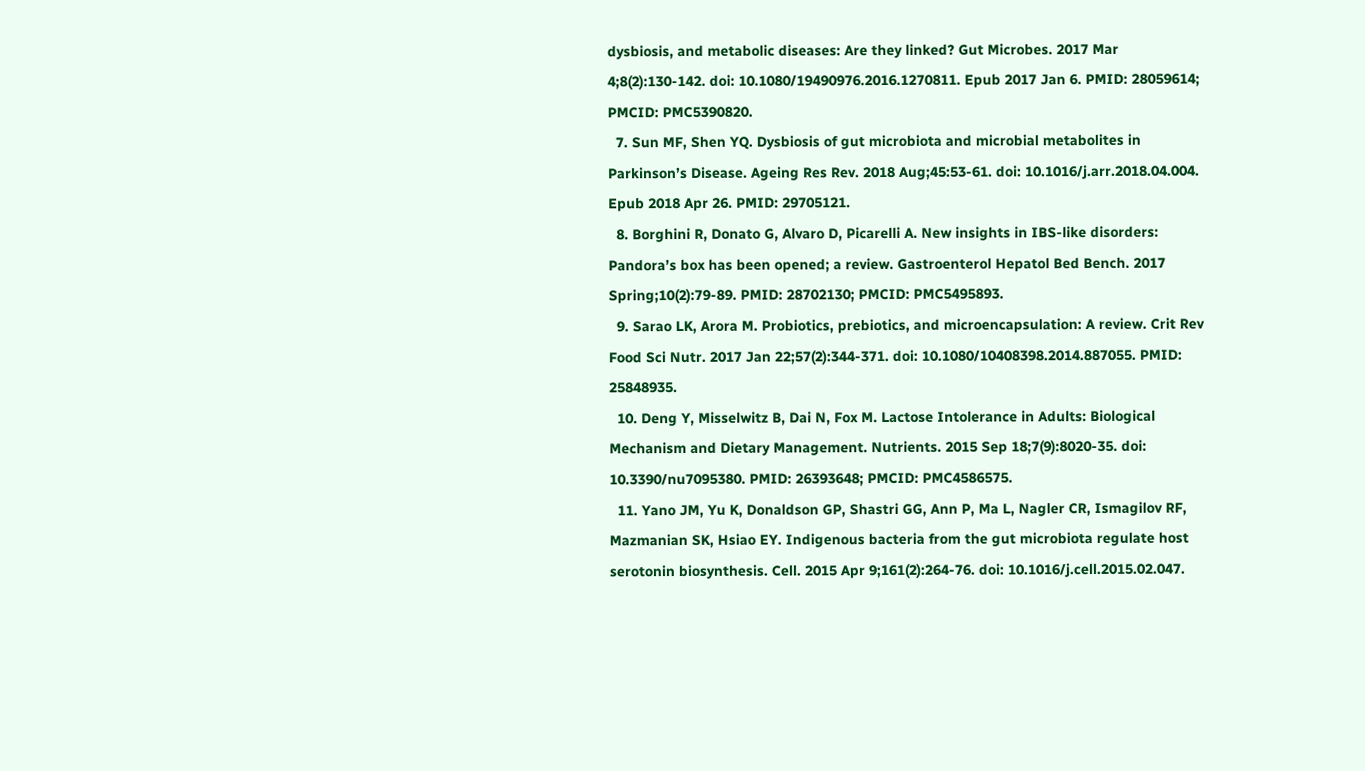dysbiosis, and metabolic diseases: Are they linked? Gut Microbes. 2017 Mar 4;8(2):130-142. doi: 10.1080/19490976.2016.1270811. Epub 2017 Jan 6. PMID: 28059614; PMCID: PMC5390820.
  7. Sun MF, Shen YQ. Dysbiosis of gut microbiota and microbial metabolites in Parkinson’s Disease. Ageing Res Rev. 2018 Aug;45:53-61. doi: 10.1016/j.arr.2018.04.004. Epub 2018 Apr 26. PMID: 29705121.
  8. Borghini R, Donato G, Alvaro D, Picarelli A. New insights in IBS-like disorders: Pandora’s box has been opened; a review. Gastroenterol Hepatol Bed Bench. 2017 Spring;10(2):79-89. PMID: 28702130; PMCID: PMC5495893.
  9. Sarao LK, Arora M. Probiotics, prebiotics, and microencapsulation: A review. Crit Rev Food Sci Nutr. 2017 Jan 22;57(2):344-371. doi: 10.1080/10408398.2014.887055. PMID: 25848935.
  10. Deng Y, Misselwitz B, Dai N, Fox M. Lactose Intolerance in Adults: Biological Mechanism and Dietary Management. Nutrients. 2015 Sep 18;7(9):8020-35. doi: 10.3390/nu7095380. PMID: 26393648; PMCID: PMC4586575.
  11. Yano JM, Yu K, Donaldson GP, Shastri GG, Ann P, Ma L, Nagler CR, Ismagilov RF, Mazmanian SK, Hsiao EY. Indigenous bacteria from the gut microbiota regulate host serotonin biosynthesis. Cell. 2015 Apr 9;161(2):264-76. doi: 10.1016/j.cell.2015.02.047.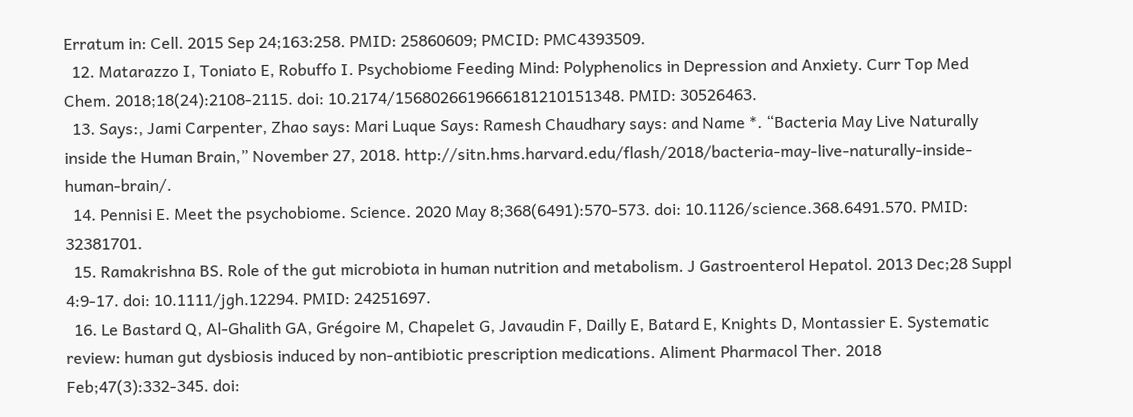Erratum in: Cell. 2015 Sep 24;163:258. PMID: 25860609; PMCID: PMC4393509.
  12. Matarazzo I, Toniato E, Robuffo I. Psychobiome Feeding Mind: Polyphenolics in Depression and Anxiety. Curr Top Med Chem. 2018;18(24):2108-2115. doi: 10.2174/1568026619666181210151348. PMID: 30526463.
  13. Says:, Jami Carpenter, Zhao says: Mari Luque Says: Ramesh Chaudhary says: and Name *. “Bacteria May Live Naturally inside the Human Brain,” November 27, 2018. http://sitn.hms.harvard.edu/flash/2018/bacteria-may-live-naturally-inside-human-brain/.
  14. Pennisi E. Meet the psychobiome. Science. 2020 May 8;368(6491):570-573. doi: 10.1126/science.368.6491.570. PMID: 32381701.
  15. Ramakrishna BS. Role of the gut microbiota in human nutrition and metabolism. J Gastroenterol Hepatol. 2013 Dec;28 Suppl 4:9-17. doi: 10.1111/jgh.12294. PMID: 24251697.
  16. Le Bastard Q, Al-Ghalith GA, Grégoire M, Chapelet G, Javaudin F, Dailly E, Batard E, Knights D, Montassier E. Systematic review: human gut dysbiosis induced by non-antibiotic prescription medications. Aliment Pharmacol Ther. 2018 Feb;47(3):332-345. doi: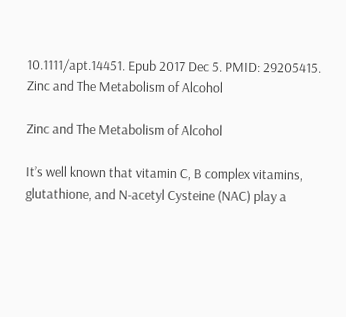10.1111/apt.14451. Epub 2017 Dec 5. PMID: 29205415.
Zinc and The Metabolism of Alcohol

Zinc and The Metabolism of Alcohol

It’s well known that vitamin C, B complex vitamins, glutathione, and N-acetyl Cysteine (NAC) play a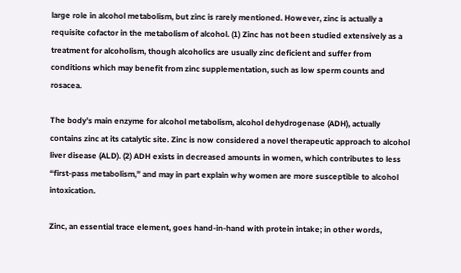large role in alcohol metabolism, but zinc is rarely mentioned. However, zinc is actually a requisite cofactor in the metabolism of alcohol. (1) Zinc has not been studied extensively as a treatment for alcoholism, though alcoholics are usually zinc deficient and suffer from conditions which may benefit from zinc supplementation, such as low sperm counts and rosacea.

The body’s main enzyme for alcohol metabolism, alcohol dehydrogenase (ADH), actually contains zinc at its catalytic site. Zinc is now considered a novel therapeutic approach to alcohol liver disease (ALD). (2) ADH exists in decreased amounts in women, which contributes to less “first-pass metabolism,” and may in part explain why women are more susceptible to alcohol intoxication.

Zinc, an essential trace element, goes hand-in-hand with protein intake; in other words,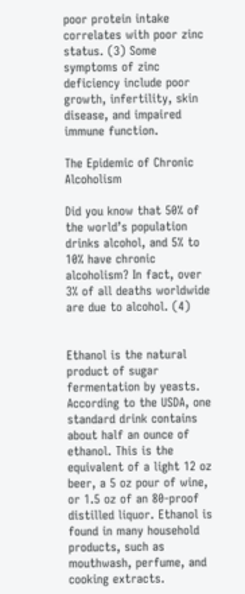poor protein intake correlates with poor zinc status. (3) Some symptoms of zinc deficiency include poor growth, infertility, skin disease, and impaired immune function.

The Epidemic of Chronic Alcoholism

Did you know that 50% of the world’s population drinks alcohol, and 5% to 10% have chronic alcoholism? In fact, over 3% of all deaths worldwide are due to alcohol. (4)


Ethanol is the natural product of sugar fermentation by yeasts. According to the USDA, one standard drink contains about half an ounce of ethanol. This is the equivalent of a light 12 oz beer, a 5 oz pour of wine, or 1.5 oz of an 80-proof distilled liquor. Ethanol is found in many household products, such as mouthwash, perfume, and cooking extracts.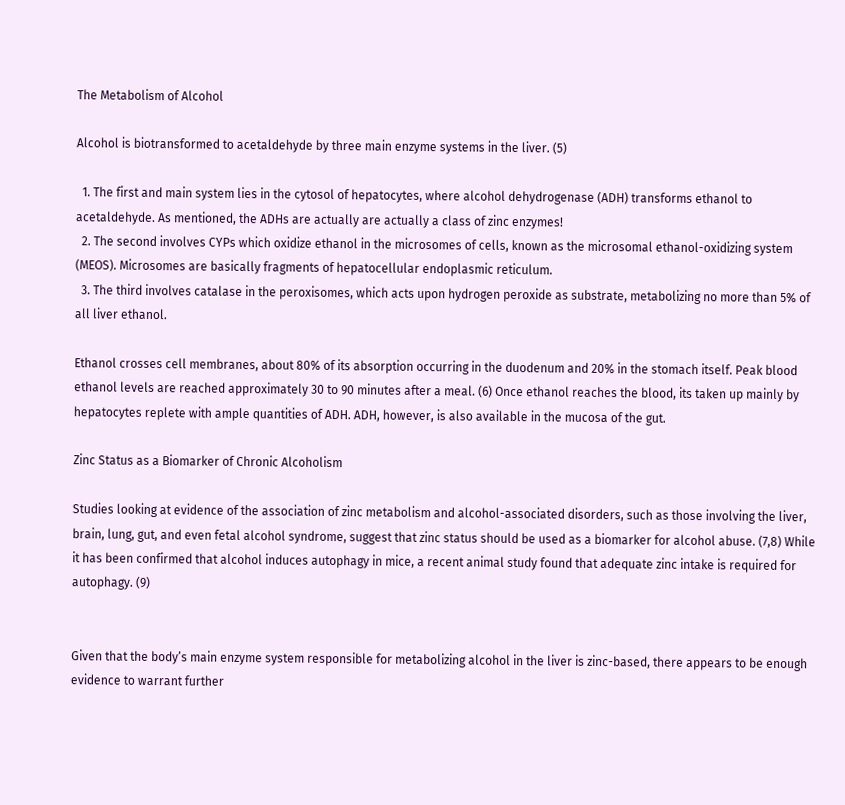The Metabolism of Alcohol

Alcohol is biotransformed to acetaldehyde by three main enzyme systems in the liver. (5)

  1. The first and main system lies in the cytosol of hepatocytes, where alcohol dehydrogenase (ADH) transforms ethanol to acetaldehyde. As mentioned, the ADHs are actually are actually a class of zinc enzymes!
  2. The second involves CYPs which oxidize ethanol in the microsomes of cells, known as the microsomal ethanol-oxidizing system (MEOS). Microsomes are basically fragments of hepatocellular endoplasmic reticulum.
  3. The third involves catalase in the peroxisomes, which acts upon hydrogen peroxide as substrate, metabolizing no more than 5% of all liver ethanol.

Ethanol crosses cell membranes, about 80% of its absorption occurring in the duodenum and 20% in the stomach itself. Peak blood ethanol levels are reached approximately 30 to 90 minutes after a meal. (6) Once ethanol reaches the blood, its taken up mainly by hepatocytes replete with ample quantities of ADH. ADH, however, is also available in the mucosa of the gut.

Zinc Status as a Biomarker of Chronic Alcoholism

Studies looking at evidence of the association of zinc metabolism and alcohol-associated disorders, such as those involving the liver, brain, lung, gut, and even fetal alcohol syndrome, suggest that zinc status should be used as a biomarker for alcohol abuse. (7,8) While it has been confirmed that alcohol induces autophagy in mice, a recent animal study found that adequate zinc intake is required for autophagy. (9)


Given that the body’s main enzyme system responsible for metabolizing alcohol in the liver is zinc-based, there appears to be enough evidence to warrant further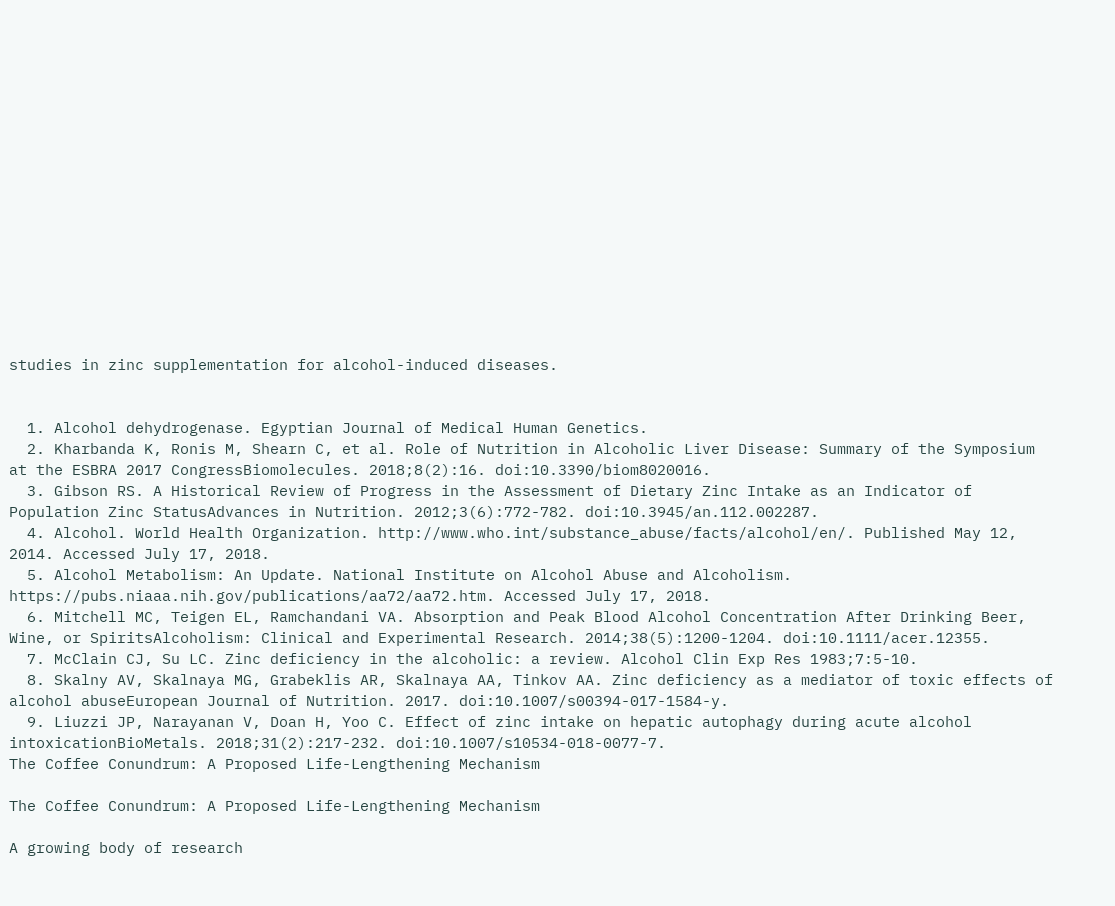studies in zinc supplementation for alcohol-induced diseases.


  1. Alcohol dehydrogenase. Egyptian Journal of Medical Human Genetics.
  2. Kharbanda K, Ronis M, Shearn C, et al. Role of Nutrition in Alcoholic Liver Disease: Summary of the Symposium at the ESBRA 2017 CongressBiomolecules. 2018;8(2):16. doi:10.3390/biom8020016.
  3. Gibson RS. A Historical Review of Progress in the Assessment of Dietary Zinc Intake as an Indicator of Population Zinc StatusAdvances in Nutrition. 2012;3(6):772-782. doi:10.3945/an.112.002287.
  4. Alcohol. World Health Organization. http://www.who.int/substance_abuse/facts/alcohol/en/. Published May 12, 2014. Accessed July 17, 2018.
  5. Alcohol Metabolism: An Update. National Institute on Alcohol Abuse and Alcoholism. https://pubs.niaaa.nih.gov/publications/aa72/aa72.htm. Accessed July 17, 2018.
  6. Mitchell MC, Teigen EL, Ramchandani VA. Absorption and Peak Blood Alcohol Concentration After Drinking Beer, Wine, or SpiritsAlcoholism: Clinical and Experimental Research. 2014;38(5):1200-1204. doi:10.1111/acer.12355.
  7. McClain CJ, Su LC. Zinc deficiency in the alcoholic: a review. Alcohol Clin Exp Res 1983;7:5-10.
  8. Skalny AV, Skalnaya MG, Grabeklis AR, Skalnaya AA, Tinkov AA. Zinc deficiency as a mediator of toxic effects of alcohol abuseEuropean Journal of Nutrition. 2017. doi:10.1007/s00394-017-1584-y.
  9. Liuzzi JP, Narayanan V, Doan H, Yoo C. Effect of zinc intake on hepatic autophagy during acute alcohol intoxicationBioMetals. 2018;31(2):217-232. doi:10.1007/s10534-018-0077-7.
The Coffee Conundrum: A Proposed Life-Lengthening Mechanism

The Coffee Conundrum: A Proposed Life-Lengthening Mechanism

A growing body of research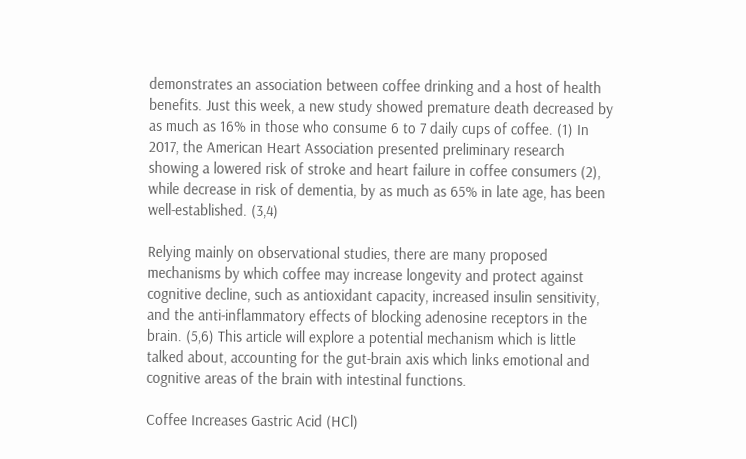demonstrates an association between coffee drinking and a host of health benefits. Just this week, a new study showed premature death decreased by as much as 16% in those who consume 6 to 7 daily cups of coffee. (1) In 2017, the American Heart Association presented preliminary research showing a lowered risk of stroke and heart failure in coffee consumers (2), while decrease in risk of dementia, by as much as 65% in late age, has been well-established. (3,4)

Relying mainly on observational studies, there are many proposed mechanisms by which coffee may increase longevity and protect against cognitive decline, such as antioxidant capacity, increased insulin sensitivity, and the anti-inflammatory effects of blocking adenosine receptors in the brain. (5,6) This article will explore a potential mechanism which is little talked about, accounting for the gut-brain axis which links emotional and cognitive areas of the brain with intestinal functions.

Coffee Increases Gastric Acid (HCl)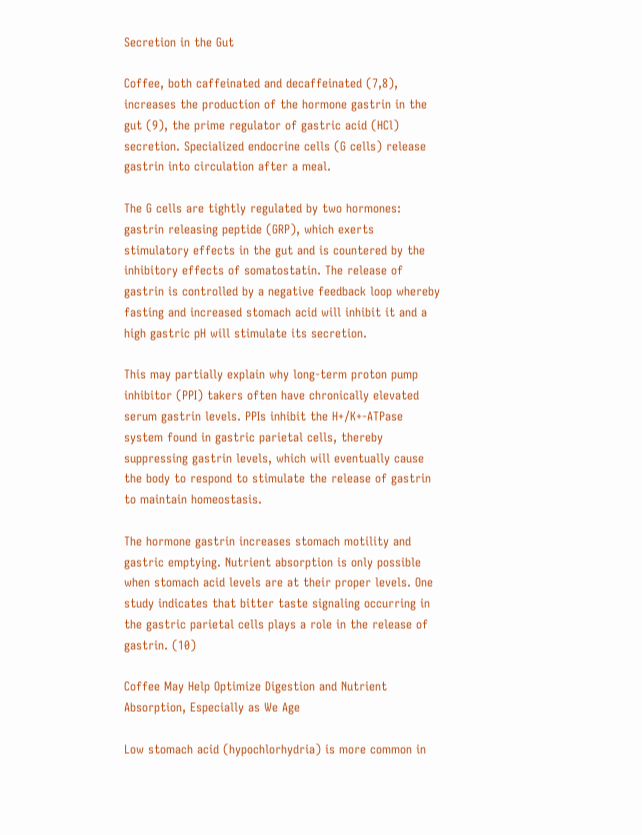Secretion in the Gut

Coffee, both caffeinated and decaffeinated (7,8), increases the production of the hormone gastrin in the gut (9), the prime regulator of gastric acid (HCl) secretion. Specialized endocrine cells (G cells) release gastrin into circulation after a meal.

The G cells are tightly regulated by two hormones: gastrin releasing peptide (GRP), which exerts stimulatory effects in the gut and is countered by the inhibitory effects of somatostatin. The release of gastrin is controlled by a negative feedback loop whereby fasting and increased stomach acid will inhibit it and a high gastric pH will stimulate its secretion.

This may partially explain why long-term proton pump inhibitor (PPI) takers often have chronically elevated serum gastrin levels. PPIs inhibit the H+/K+-ATPase system found in gastric parietal cells, thereby suppressing gastrin levels, which will eventually cause the body to respond to stimulate the release of gastrin to maintain homeostasis.

The hormone gastrin increases stomach motility and gastric emptying. Nutrient absorption is only possible when stomach acid levels are at their proper levels. One study indicates that bitter taste signaling occurring in the gastric parietal cells plays a role in the release of gastrin. (10)

Coffee May Help Optimize Digestion and Nutrient Absorption, Especially as We Age

Low stomach acid (hypochlorhydria) is more common in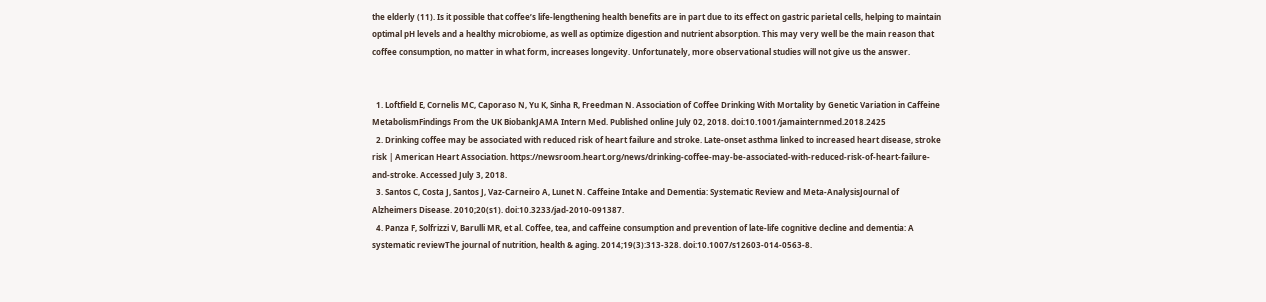the elderly (11). Is it possible that coffee’s life-lengthening health benefits are in part due to its effect on gastric parietal cells, helping to maintain optimal pH levels and a healthy microbiome, as well as optimize digestion and nutrient absorption. This may very well be the main reason that coffee consumption, no matter in what form, increases longevity. Unfortunately, more observational studies will not give us the answer.


  1. Loftfield E, Cornelis MC, Caporaso N, Yu K, Sinha R, Freedman N. Association of Coffee Drinking With Mortality by Genetic Variation in Caffeine MetabolismFindings From the UK BiobankJAMA Intern Med. Published online July 02, 2018. doi:10.1001/jamainternmed.2018.2425
  2. Drinking coffee may be associated with reduced risk of heart failure and stroke. Late-onset asthma linked to increased heart disease, stroke risk | American Heart Association. https://newsroom.heart.org/news/drinking-coffee-may-be-associated-with-reduced-risk-of-heart-failure-and-stroke. Accessed July 3, 2018.
  3. Santos C, Costa J, Santos J, Vaz-Carneiro A, Lunet N. Caffeine Intake and Dementia: Systematic Review and Meta-AnalysisJournal of Alzheimers Disease. 2010;20(s1). doi:10.3233/jad-2010-091387.
  4. Panza F, Solfrizzi V, Barulli MR, et al. Coffee, tea, and caffeine consumption and prevention of late-life cognitive decline and dementia: A systematic reviewThe journal of nutrition, health & aging. 2014;19(3):313-328. doi:10.1007/s12603-014-0563-8.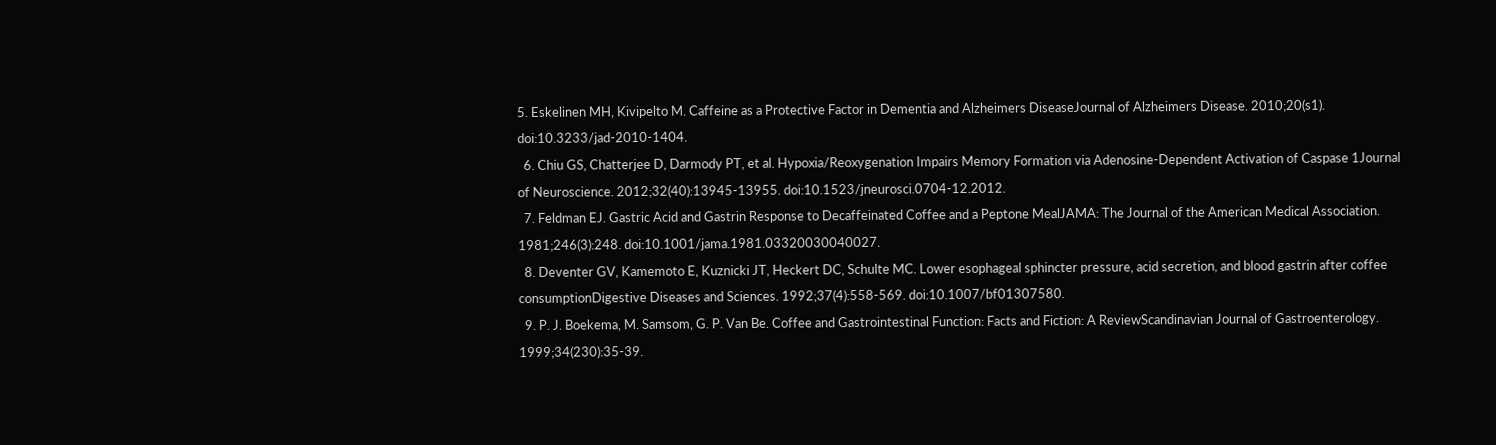5. Eskelinen MH, Kivipelto M. Caffeine as a Protective Factor in Dementia and Alzheimers DiseaseJournal of Alzheimers Disease. 2010;20(s1). doi:10.3233/jad-2010-1404.
  6. Chiu GS, Chatterjee D, Darmody PT, et al. Hypoxia/Reoxygenation Impairs Memory Formation via Adenosine-Dependent Activation of Caspase 1Journal of Neuroscience. 2012;32(40):13945-13955. doi:10.1523/jneurosci.0704-12.2012.
  7. Feldman EJ. Gastric Acid and Gastrin Response to Decaffeinated Coffee and a Peptone MealJAMA: The Journal of the American Medical Association. 1981;246(3):248. doi:10.1001/jama.1981.03320030040027.
  8. Deventer GV, Kamemoto E, Kuznicki JT, Heckert DC, Schulte MC. Lower esophageal sphincter pressure, acid secretion, and blood gastrin after coffee consumptionDigestive Diseases and Sciences. 1992;37(4):558-569. doi:10.1007/bf01307580.
  9. P. J. Boekema, M. Samsom, G. P. Van Be. Coffee and Gastrointestinal Function: Facts and Fiction: A ReviewScandinavian Journal of Gastroenterology. 1999;34(230):35-39.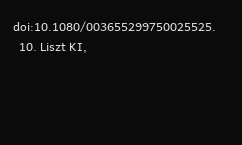doi:10.1080/003655299750025525.
  10. Liszt KI,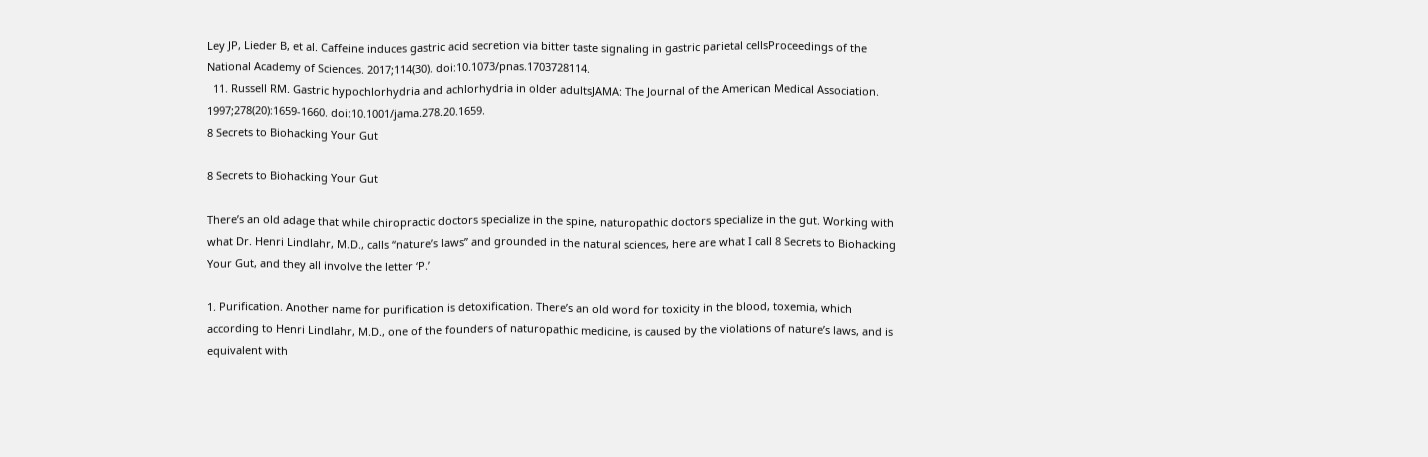Ley JP, Lieder B, et al. Caffeine induces gastric acid secretion via bitter taste signaling in gastric parietal cellsProceedings of the National Academy of Sciences. 2017;114(30). doi:10.1073/pnas.1703728114.
  11. Russell RM. Gastric hypochlorhydria and achlorhydria in older adultsJAMA: The Journal of the American Medical Association. 1997;278(20):1659-1660. doi:10.1001/jama.278.20.1659.
8 Secrets to Biohacking Your Gut

8 Secrets to Biohacking Your Gut

There’s an old adage that while chiropractic doctors specialize in the spine, naturopathic doctors specialize in the gut. Working with what Dr. Henri Lindlahr, M.D., calls “nature’s laws” and grounded in the natural sciences, here are what I call 8 Secrets to Biohacking Your Gut, and they all involve the letter ‘P.’

1. Purification. Another name for purification is detoxification. There’s an old word for toxicity in the blood, toxemia, which according to Henri Lindlahr, M.D., one of the founders of naturopathic medicine, is caused by the violations of nature’s laws, and is equivalent with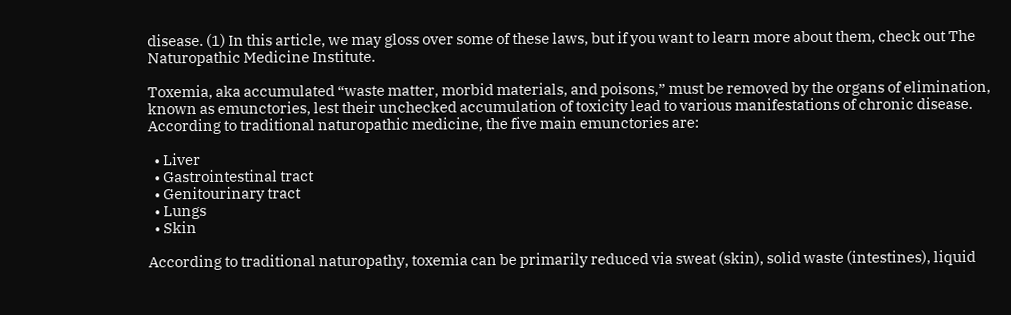disease. (1) In this article, we may gloss over some of these laws, but if you want to learn more about them, check out The Naturopathic Medicine Institute.

Toxemia, aka accumulated “waste matter, morbid materials, and poisons,” must be removed by the organs of elimination, known as emunctories, lest their unchecked accumulation of toxicity lead to various manifestations of chronic disease. According to traditional naturopathic medicine, the five main emunctories are:

  • Liver
  • Gastrointestinal tract
  • Genitourinary tract
  • Lungs
  • Skin

According to traditional naturopathy, toxemia can be primarily reduced via sweat (skin), solid waste (intestines), liquid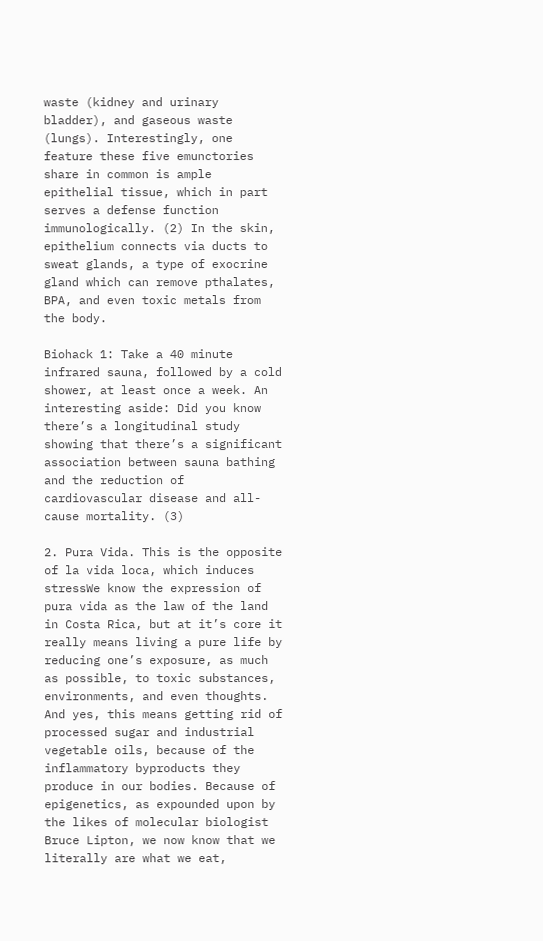waste (kidney and urinary bladder), and gaseous waste (lungs). Interestingly, one feature these five emunctories share in common is ample epithelial tissue, which in part serves a defense function immunologically. (2) In the skin, epithelium connects via ducts to sweat glands, a type of exocrine gland which can remove pthalates, BPA, and even toxic metals from the body.

Biohack 1: Take a 40 minute infrared sauna, followed by a cold shower, at least once a week. An interesting aside: Did you know there’s a longitudinal study showing that there’s a significant association between sauna bathing and the reduction of cardiovascular disease and all-cause mortality. (3)

2. Pura Vida. This is the opposite of la vida loca, which induces stressWe know the expression of pura vida as the law of the land in Costa Rica, but at it’s core it really means living a pure life by reducing one’s exposure, as much as possible, to toxic substances, environments, and even thoughts. And yes, this means getting rid of processed sugar and industrial vegetable oils, because of the inflammatory byproducts they produce in our bodies. Because of epigenetics, as expounded upon by the likes of molecular biologist Bruce Lipton, we now know that we literally are what we eat,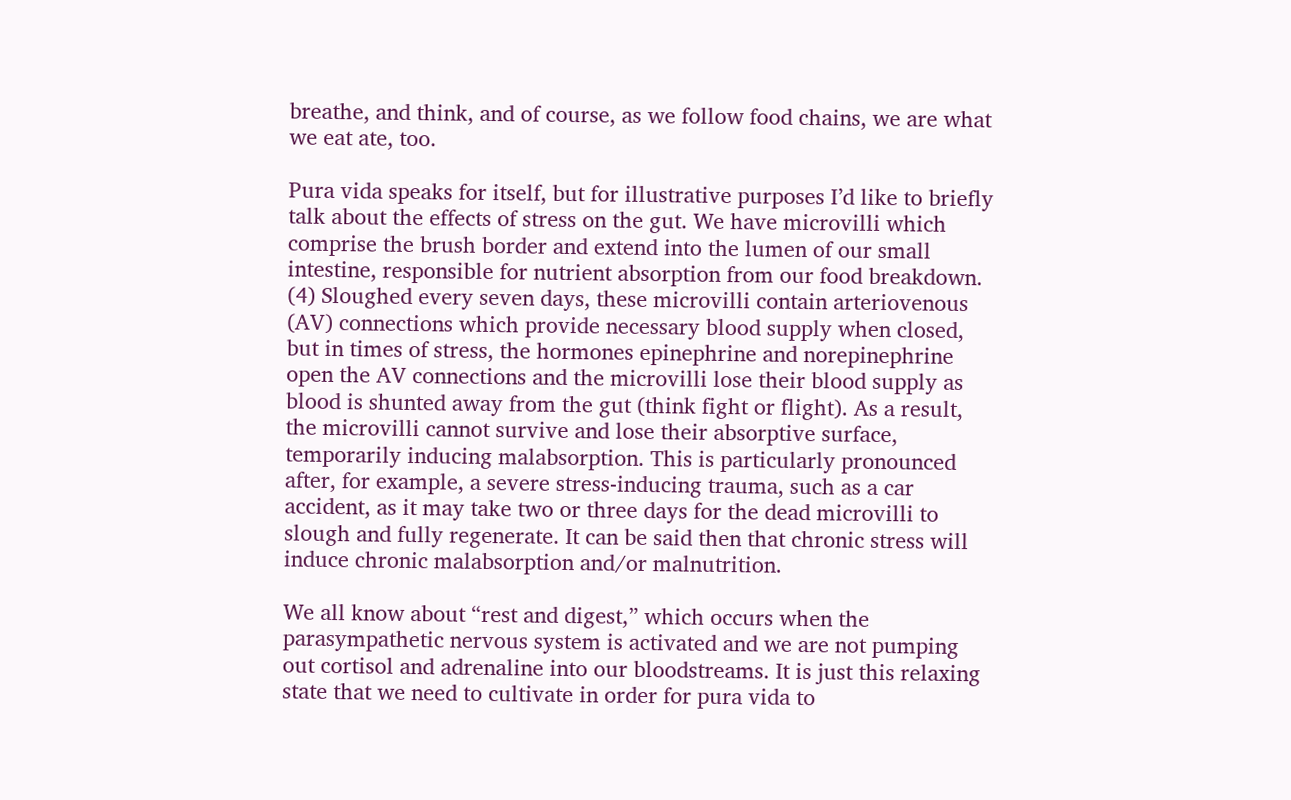breathe, and think, and of course, as we follow food chains, we are what we eat ate, too.

Pura vida speaks for itself, but for illustrative purposes I’d like to briefly talk about the effects of stress on the gut. We have microvilli which comprise the brush border and extend into the lumen of our small intestine, responsible for nutrient absorption from our food breakdown. (4) Sloughed every seven days, these microvilli contain arteriovenous (AV) connections which provide necessary blood supply when closed, but in times of stress, the hormones epinephrine and norepinephrine open the AV connections and the microvilli lose their blood supply as blood is shunted away from the gut (think fight or flight). As a result, the microvilli cannot survive and lose their absorptive surface, temporarily inducing malabsorption. This is particularly pronounced after, for example, a severe stress-inducing trauma, such as a car accident, as it may take two or three days for the dead microvilli to slough and fully regenerate. It can be said then that chronic stress will induce chronic malabsorption and/or malnutrition.

We all know about “rest and digest,” which occurs when the parasympathetic nervous system is activated and we are not pumping out cortisol and adrenaline into our bloodstreams. It is just this relaxing state that we need to cultivate in order for pura vida to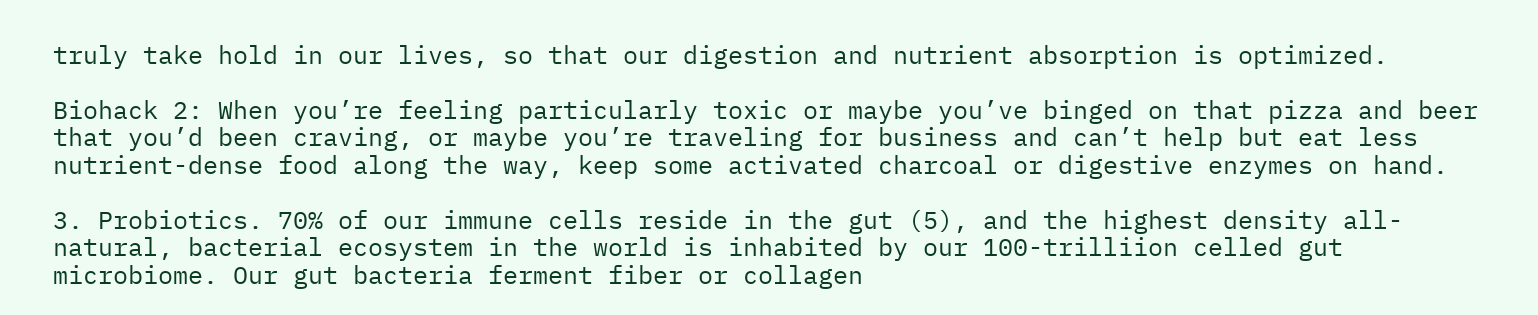truly take hold in our lives, so that our digestion and nutrient absorption is optimized.

Biohack 2: When you’re feeling particularly toxic or maybe you’ve binged on that pizza and beer that you’d been craving, or maybe you’re traveling for business and can’t help but eat less nutrient-dense food along the way, keep some activated charcoal or digestive enzymes on hand.

3. Probiotics. 70% of our immune cells reside in the gut (5), and the highest density all-natural, bacterial ecosystem in the world is inhabited by our 100-trilliion celled gut microbiome. Our gut bacteria ferment fiber or collagen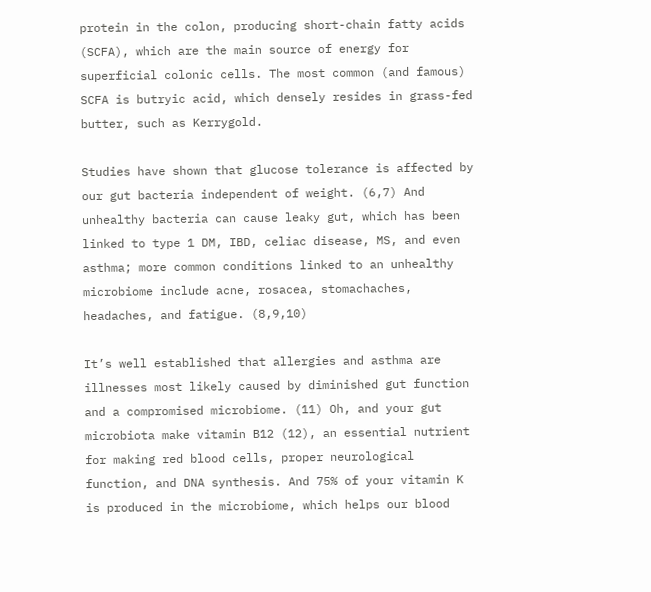protein in the colon, producing short-chain fatty acids (SCFA), which are the main source of energy for superficial colonic cells. The most common (and famous) SCFA is butryic acid, which densely resides in grass-fed butter, such as Kerrygold.

Studies have shown that glucose tolerance is affected by our gut bacteria independent of weight. (6,7) And unhealthy bacteria can cause leaky gut, which has been linked to type 1 DM, IBD, celiac disease, MS, and even asthma; more common conditions linked to an unhealthy microbiome include acne, rosacea, stomachaches, headaches, and fatigue. (8,9,10)

It’s well established that allergies and asthma are illnesses most likely caused by diminished gut function and a compromised microbiome. (11) Oh, and your gut microbiota make vitamin B12 (12), an essential nutrient for making red blood cells, proper neurological function, and DNA synthesis. And 75% of your vitamin K is produced in the microbiome, which helps our blood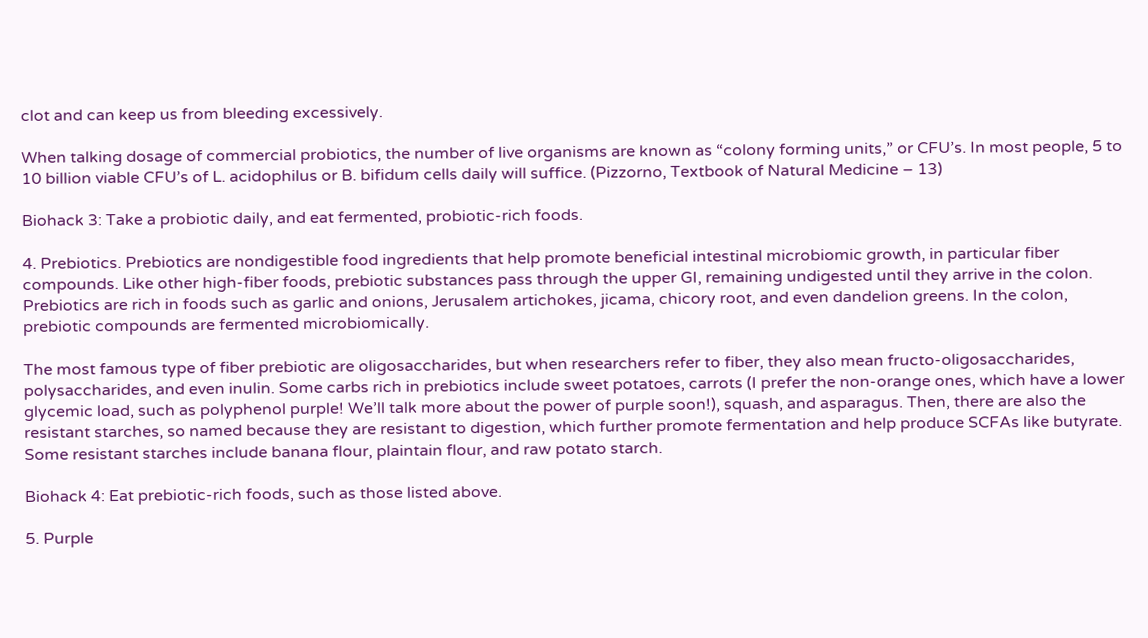clot and can keep us from bleeding excessively.

When talking dosage of commercial probiotics, the number of live organisms are known as “colony forming units,” or CFU’s. In most people, 5 to 10 billion viable CFU’s of L. acidophilus or B. bifidum cells daily will suffice. (Pizzorno, Textbook of Natural Medicine – 13)

Biohack 3: Take a probiotic daily, and eat fermented, probiotic-rich foods.

4. Prebiotics. Prebiotics are nondigestible food ingredients that help promote beneficial intestinal microbiomic growth, in particular fiber compounds. Like other high-fiber foods, prebiotic substances pass through the upper GI, remaining undigested until they arrive in the colon. Prebiotics are rich in foods such as garlic and onions, Jerusalem artichokes, jicama, chicory root, and even dandelion greens. In the colon, prebiotic compounds are fermented microbiomically.

The most famous type of fiber prebiotic are oligosaccharides, but when researchers refer to fiber, they also mean fructo-oligosaccharides, polysaccharides, and even inulin. Some carbs rich in prebiotics include sweet potatoes, carrots (I prefer the non-orange ones, which have a lower glycemic load, such as polyphenol purple! We’ll talk more about the power of purple soon!), squash, and asparagus. Then, there are also the resistant starches, so named because they are resistant to digestion, which further promote fermentation and help produce SCFAs like butyrate. Some resistant starches include banana flour, plaintain flour, and raw potato starch.

Biohack 4: Eat prebiotic-rich foods, such as those listed above.

5. Purple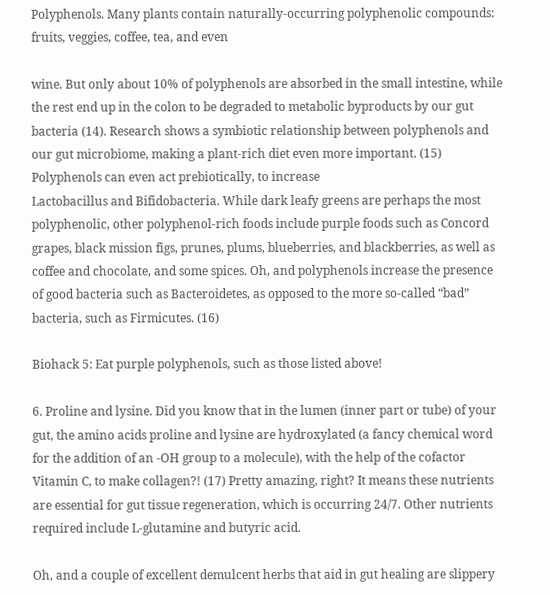Polyphenols. Many plants contain naturally-occurring polyphenolic compounds: fruits, veggies, coffee, tea, and even

wine. But only about 10% of polyphenols are absorbed in the small intestine, while the rest end up in the colon to be degraded to metabolic byproducts by our gut bacteria (14). Research shows a symbiotic relationship between polyphenols and our gut microbiome, making a plant-rich diet even more important. (15) Polyphenols can even act prebiotically, to increase
Lactobacillus and Bifidobacteria. While dark leafy greens are perhaps the most polyphenolic, other polyphenol-rich foods include purple foods such as Concord grapes, black mission figs, prunes, plums, blueberries, and blackberries, as well as coffee and chocolate, and some spices. Oh, and polyphenols increase the presence of good bacteria such as Bacteroidetes, as opposed to the more so-called “bad” bacteria, such as Firmicutes. (16)

Biohack 5: Eat purple polyphenols, such as those listed above!

6. Proline and lysine. Did you know that in the lumen (inner part or tube) of your gut, the amino acids proline and lysine are hydroxylated (a fancy chemical word for the addition of an -OH group to a molecule), with the help of the cofactor Vitamin C, to make collagen?! (17) Pretty amazing, right? It means these nutrients are essential for gut tissue regeneration, which is occurring 24/7. Other nutrients required include L-glutamine and butyric acid.

Oh, and a couple of excellent demulcent herbs that aid in gut healing are slippery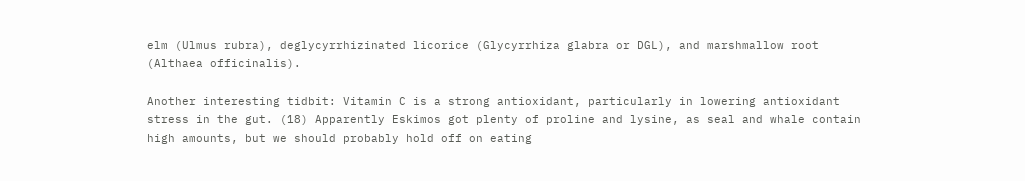elm (Ulmus rubra), deglycyrrhizinated licorice (Glycyrrhiza glabra or DGL), and marshmallow root (Althaea officinalis).

Another interesting tidbit: Vitamin C is a strong antioxidant, particularly in lowering antioxidant stress in the gut. (18) Apparently Eskimos got plenty of proline and lysine, as seal and whale contain high amounts, but we should probably hold off on eating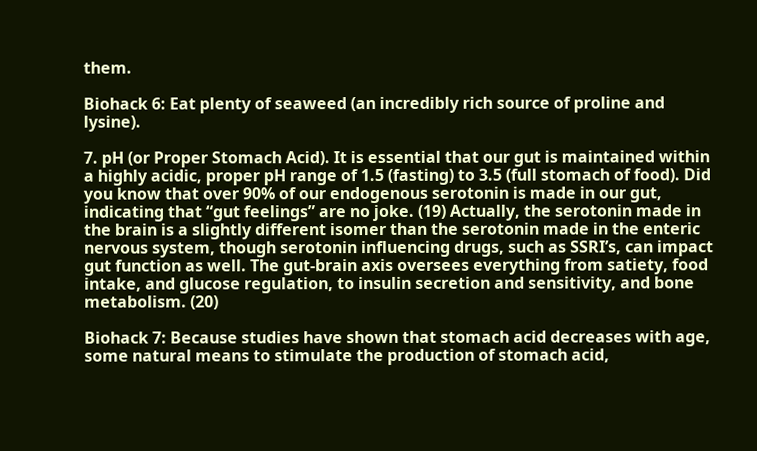them.

Biohack 6: Eat plenty of seaweed (an incredibly rich source of proline and lysine).

7. pH (or Proper Stomach Acid). It is essential that our gut is maintained within a highly acidic, proper pH range of 1.5 (fasting) to 3.5 (full stomach of food). Did you know that over 90% of our endogenous serotonin is made in our gut, indicating that “gut feelings” are no joke. (19) Actually, the serotonin made in the brain is a slightly different isomer than the serotonin made in the enteric nervous system, though serotonin influencing drugs, such as SSRI’s, can impact gut function as well. The gut-brain axis oversees everything from satiety, food intake, and glucose regulation, to insulin secretion and sensitivity, and bone metabolism. (20)

Biohack 7: Because studies have shown that stomach acid decreases with age, some natural means to stimulate the production of stomach acid,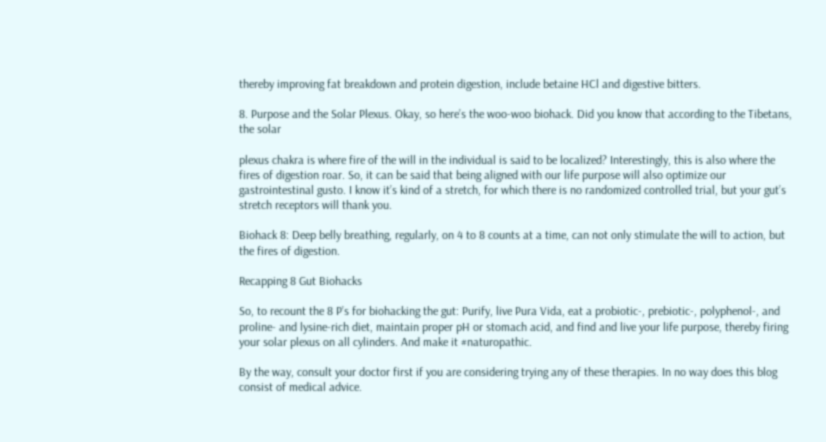thereby improving fat breakdown and protein digestion, include betaine HCl and digestive bitters.

8. Purpose and the Solar Plexus. Okay, so here’s the woo-woo biohack. Did you know that according to the Tibetans, the solar

plexus chakra is where fire of the will in the individual is said to be localized? Interestingly, this is also where the fires of digestion roar. So, it can be said that being aligned with our life purpose will also optimize our gastrointestinal gusto. I know it’s kind of a stretch, for which there is no randomized controlled trial, but your gut’s stretch receptors will thank you.

Biohack 8: Deep belly breathing, regularly, on 4 to 8 counts at a time, can not only stimulate the will to action, but the fires of digestion.

Recapping 8 Gut Biohacks

So, to recount the 8 P’s for biohacking the gut: Purify, live Pura Vida, eat a probiotic-, prebiotic-, polyphenol-, and proline- and lysine-rich diet, maintain proper pH or stomach acid, and find and live your life purpose, thereby firing your solar plexus on all cylinders. And make it #naturopathic.

By the way, consult your doctor first if you are considering trying any of these therapies. In no way does this blog consist of medical advice.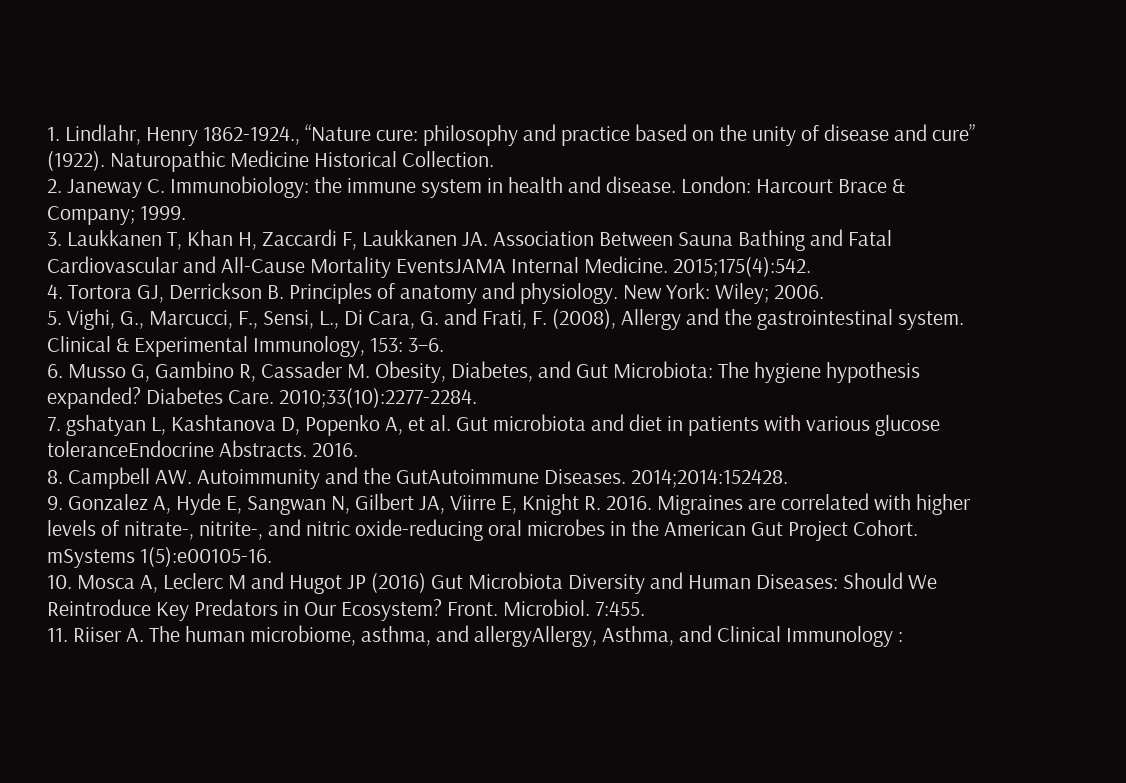1. Lindlahr, Henry 1862-1924., “Nature cure: philosophy and practice based on the unity of disease and cure” (1922). Naturopathic Medicine Historical Collection.
2. Janeway C. Immunobiology: the immune system in health and disease. London: Harcourt Brace & Company; 1999.
3. Laukkanen T, Khan H, Zaccardi F, Laukkanen JA. Association Between Sauna Bathing and Fatal Cardiovascular and All-Cause Mortality EventsJAMA Internal Medicine. 2015;175(4):542.
4. Tortora GJ, Derrickson B. Principles of anatomy and physiology. New York: Wiley; 2006.
5. Vighi, G., Marcucci, F., Sensi, L., Di Cara, G. and Frati, F. (2008), Allergy and the gastrointestinal system. Clinical & Experimental Immunology, 153: 3–6.
6. Musso G, Gambino R, Cassader M. Obesity, Diabetes, and Gut Microbiota: The hygiene hypothesis expanded? Diabetes Care. 2010;33(10):2277-2284.
7. gshatyan L, Kashtanova D, Popenko A, et al. Gut microbiota and diet in patients with various glucose toleranceEndocrine Abstracts. 2016.
8. Campbell AW. Autoimmunity and the GutAutoimmune Diseases. 2014;2014:152428.
9. Gonzalez A, Hyde E, Sangwan N, Gilbert JA, Viirre E, Knight R. 2016. Migraines are correlated with higher levels of nitrate-, nitrite-, and nitric oxide-reducing oral microbes in the American Gut Project Cohort. mSystems 1(5):e00105-16.
10. Mosca A, Leclerc M and Hugot JP (2016) Gut Microbiota Diversity and Human Diseases: Should We Reintroduce Key Predators in Our Ecosystem? Front. Microbiol. 7:455.
11. Riiser A. The human microbiome, asthma, and allergyAllergy, Asthma, and Clinical Immunology :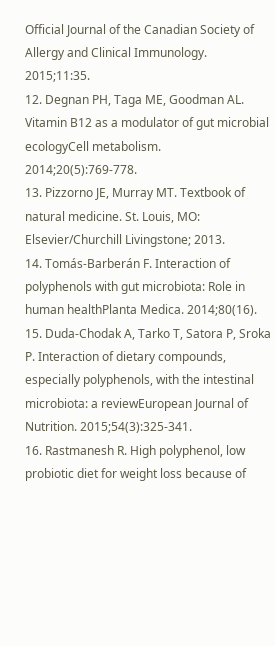Official Journal of the Canadian Society of Allergy and Clinical Immunology. 2015;11:35.
12. Degnan PH, Taga ME, Goodman AL. Vitamin B12 as a modulator of gut microbial ecologyCell metabolism. 2014;20(5):769-778.
13. Pizzorno JE, Murray MT. Textbook of natural medicine. St. Louis, MO: Elsevier/Churchill Livingstone; 2013.
14. Tomás-Barberán F. Interaction of polyphenols with gut microbiota: Role in human healthPlanta Medica. 2014;80(16).
15. Duda-Chodak A, Tarko T, Satora P, Sroka P. Interaction of dietary compounds, especially polyphenols, with the intestinal microbiota: a reviewEuropean Journal of Nutrition. 2015;54(3):325-341.
16. Rastmanesh R. High polyphenol, low probiotic diet for weight loss because of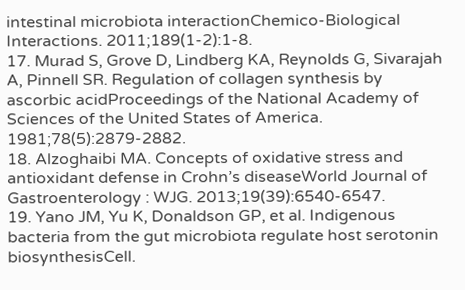intestinal microbiota interactionChemico-Biological Interactions. 2011;189(1-2):1-8.
17. Murad S, Grove D, Lindberg KA, Reynolds G, Sivarajah A, Pinnell SR. Regulation of collagen synthesis by ascorbic acidProceedings of the National Academy of Sciences of the United States of America. 1981;78(5):2879-2882.
18. Alzoghaibi MA. Concepts of oxidative stress and antioxidant defense in Crohn’s diseaseWorld Journal of Gastroenterology : WJG. 2013;19(39):6540-6547.
19. Yano JM, Yu K, Donaldson GP, et al. Indigenous bacteria from the gut microbiota regulate host serotonin biosynthesisCell.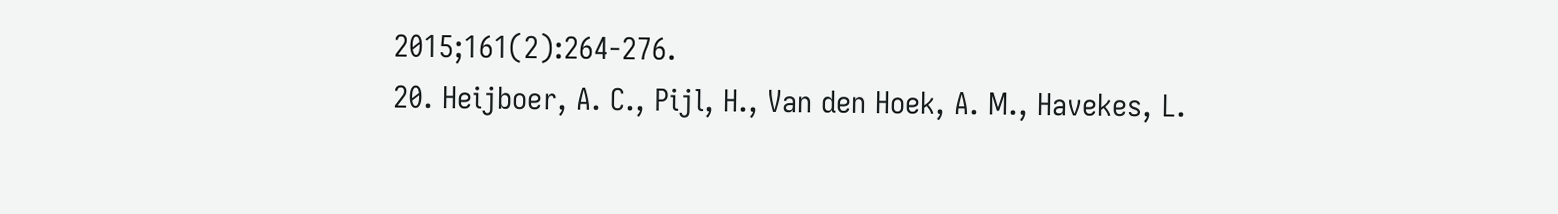2015;161(2):264-276.
20. Heijboer, A. C., Pijl, H., Van den Hoek, A. M., Havekes, L.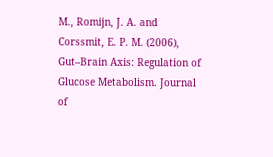M., Romijn, J. A. and Corssmit, E. P. M. (2006), Gut–Brain Axis: Regulation of Glucose Metabolism. Journal of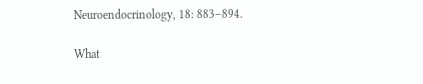Neuroendocrinology, 18: 883–894.

What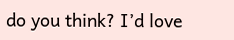do you think? I’d love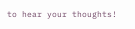to hear your thoughts!